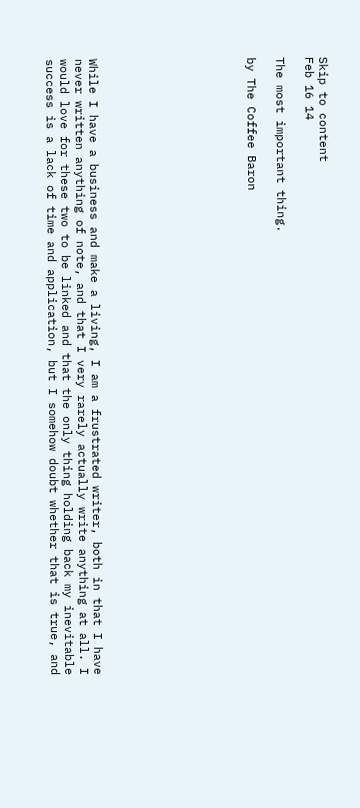Skip to content
Feb 16 14

The most important thing.

by The Coffee Baron










While I have a business and make a living, I am a frustrated writer, both in that I have never written anything of note, and that I very rarely actually write anything at all. I would love for these two to be linked and that the only thing holding back my inevitable success is a lack of time and application, but I somehow doubt whether that is true, and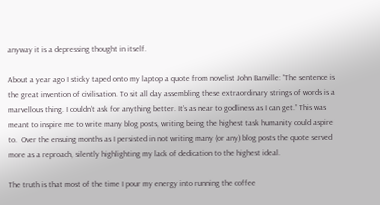anyway it is a depressing thought in itself.

About a year ago I sticky taped onto my laptop a quote from novelist John Banville: “The sentence is the great invention of civilisation. To sit all day assembling these extraordinary strings of words is a marvellous thing. I couldn’t ask for anything better. It’s as near to godliness as I can get.” This was meant to inspire me to write many blog posts, writing being the highest task humanity could aspire to.  Over the ensuing months as I persisted in not writing many (or any) blog posts the quote served more as a reproach, silently highlighting my lack of dedication to the highest ideal.

The truth is that most of the time I pour my energy into running the coffee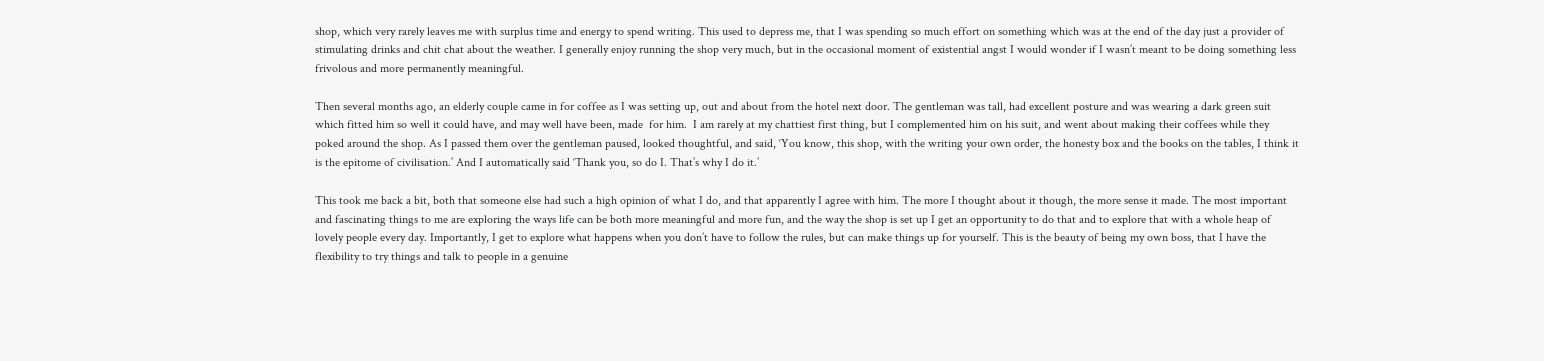shop, which very rarely leaves me with surplus time and energy to spend writing. This used to depress me, that I was spending so much effort on something which was at the end of the day just a provider of stimulating drinks and chit chat about the weather. I generally enjoy running the shop very much, but in the occasional moment of existential angst I would wonder if I wasn’t meant to be doing something less frivolous and more permanently meaningful.

Then several months ago, an elderly couple came in for coffee as I was setting up, out and about from the hotel next door. The gentleman was tall, had excellent posture and was wearing a dark green suit which fitted him so well it could have, and may well have been, made  for him.  I am rarely at my chattiest first thing, but I complemented him on his suit, and went about making their coffees while they poked around the shop. As I passed them over the gentleman paused, looked thoughtful, and said, ‘You know, this shop, with the writing your own order, the honesty box and the books on the tables, I think it is the epitome of civilisation.’ And I automatically said ‘Thank you, so do I. That’s why I do it.’

This took me back a bit, both that someone else had such a high opinion of what I do, and that apparently I agree with him. The more I thought about it though, the more sense it made. The most important and fascinating things to me are exploring the ways life can be both more meaningful and more fun, and the way the shop is set up I get an opportunity to do that and to explore that with a whole heap of lovely people every day. Importantly, I get to explore what happens when you don’t have to follow the rules, but can make things up for yourself. This is the beauty of being my own boss, that I have the flexibility to try things and talk to people in a genuine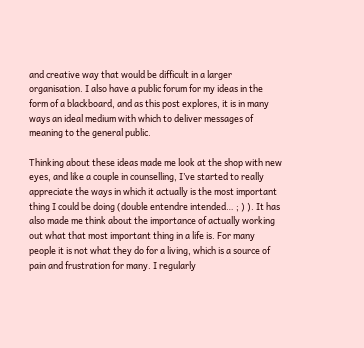and creative way that would be difficult in a larger organisation. I also have a public forum for my ideas in the form of a blackboard, and as this post explores, it is in many ways an ideal medium with which to deliver messages of meaning to the general public.

Thinking about these ideas made me look at the shop with new eyes, and like a couple in counselling, I’ve started to really appreciate the ways in which it actually is the most important thing I could be doing (double entendre intended… ; ) ). It has also made me think about the importance of actually working out what that most important thing in a life is. For many people it is not what they do for a living, which is a source of pain and frustration for many. I regularly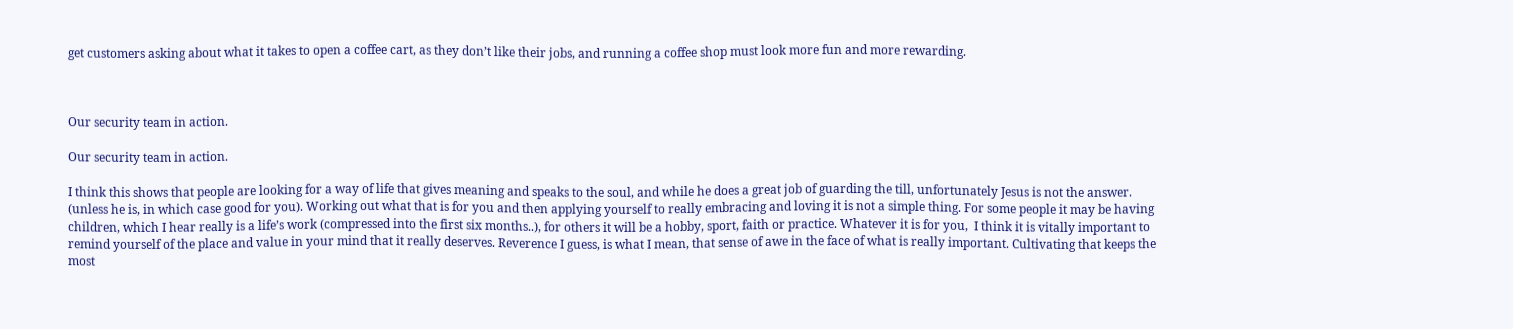get customers asking about what it takes to open a coffee cart, as they don’t like their jobs, and running a coffee shop must look more fun and more rewarding.



Our security team in action.

Our security team in action.

I think this shows that people are looking for a way of life that gives meaning and speaks to the soul, and while he does a great job of guarding the till, unfortunately Jesus is not the answer. (unless he is, in which case good for you). Working out what that is for you and then applying yourself to really embracing and loving it is not a simple thing. For some people it may be having children, which I hear really is a life’s work (compressed into the first six months..), for others it will be a hobby, sport, faith or practice. Whatever it is for you,  I think it is vitally important to remind yourself of the place and value in your mind that it really deserves. Reverence I guess, is what I mean, that sense of awe in the face of what is really important. Cultivating that keeps the most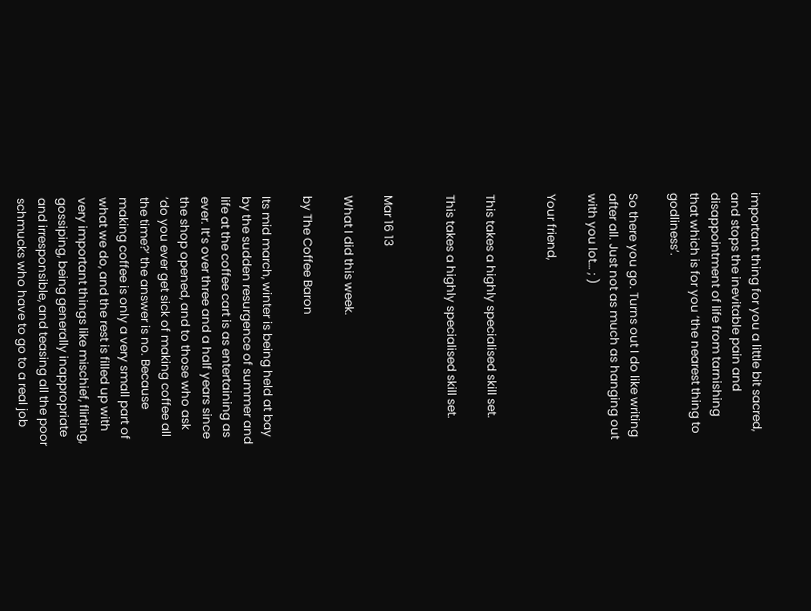important thing for you a little bit sacred, and stops the inevitable pain and disappointment of life from tarnishing that which is for you ‘the nearest thing to godliness’.

So there you go. Turns out I do like writing after all. Just not as much as hanging out with you lot… ; )

Your friend,


This takes a highly specialised skill set.

This takes a highly specialised skill set.


Mar 16 13

What I did this week.

by The Coffee Baron

Its mid march, winter is being held at bay by the sudden resurgence of summer and life at the coffee cart is as entertaining as ever. It’s over three and a half years since the shop opened, and to those who ask ‘do you ever get sick of making coffee all the time?’ the answer is no. Because making coffee is only a very small part of what we do, and the rest is filled up with very important things like mischief, flirting, gossiping, being generally inappropriate and irresponsible, and teasing all the poor schmucks who have to go to a real job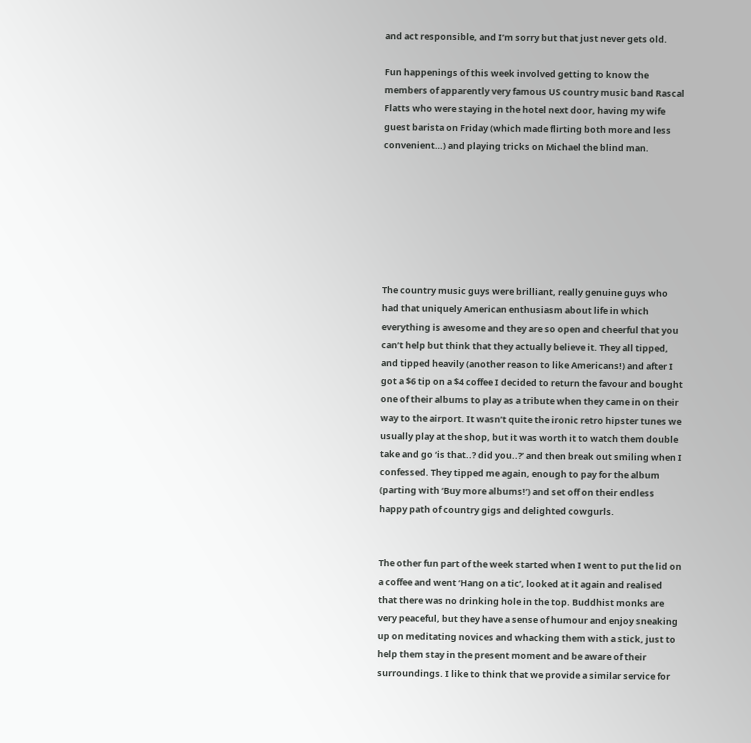and act responsible, and I’m sorry but that just never gets old.

Fun happenings of this week involved getting to know the members of apparently very famous US country music band Rascal Flatts who were staying in the hotel next door, having my wife guest barista on Friday (which made flirting both more and less convenient…) and playing tricks on Michael the blind man.







The country music guys were brilliant, really genuine guys who had that uniquely American enthusiasm about life in which everything is awesome and they are so open and cheerful that you can’t help but think that they actually believe it. They all tipped, and tipped heavily (another reason to like Americans!) and after I got a $6 tip on a $4 coffee I decided to return the favour and bought one of their albums to play as a tribute when they came in on their way to the airport. It wasn’t quite the ironic retro hipster tunes we usually play at the shop, but it was worth it to watch them double take and go ‘is that..? did you..?’ and then break out smiling when I confessed. They tipped me again, enough to pay for the album (parting with ‘Buy more albums!’) and set off on their endless happy path of country gigs and delighted cowgurls.


The other fun part of the week started when I went to put the lid on a coffee and went ‘Hang on a tic’, looked at it again and realised that there was no drinking hole in the top. Buddhist monks are very peaceful, but they have a sense of humour and enjoy sneaking up on meditating novices and whacking them with a stick, just to help them stay in the present moment and be aware of their surroundings. I like to think that we provide a similar service for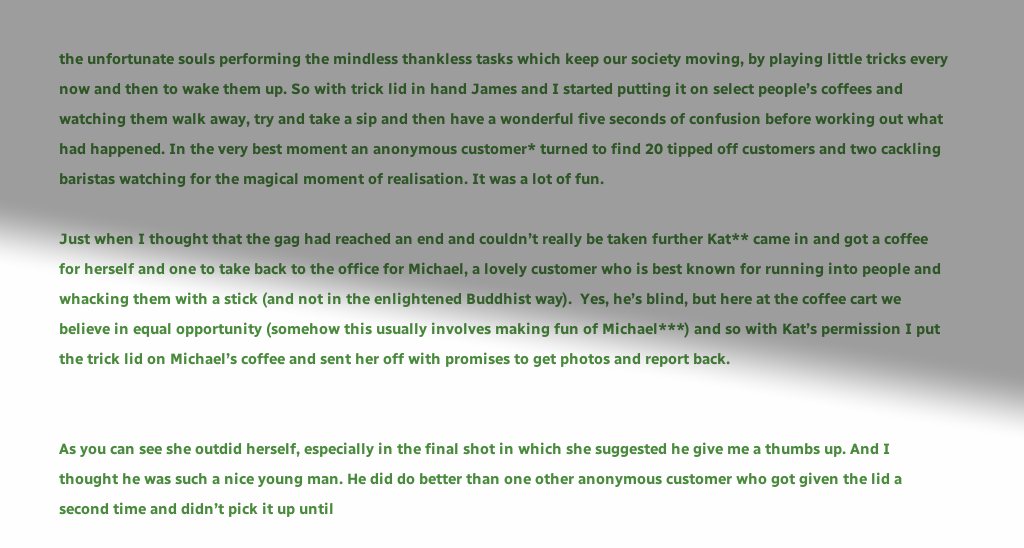the unfortunate souls performing the mindless thankless tasks which keep our society moving, by playing little tricks every now and then to wake them up. So with trick lid in hand James and I started putting it on select people’s coffees and watching them walk away, try and take a sip and then have a wonderful five seconds of confusion before working out what had happened. In the very best moment an anonymous customer* turned to find 20 tipped off customers and two cackling baristas watching for the magical moment of realisation. It was a lot of fun.

Just when I thought that the gag had reached an end and couldn’t really be taken further Kat** came in and got a coffee for herself and one to take back to the office for Michael, a lovely customer who is best known for running into people and whacking them with a stick (and not in the enlightened Buddhist way).  Yes, he’s blind, but here at the coffee cart we believe in equal opportunity (somehow this usually involves making fun of Michael***) and so with Kat’s permission I put the trick lid on Michael’s coffee and sent her off with promises to get photos and report back.


As you can see she outdid herself, especially in the final shot in which she suggested he give me a thumbs up. And I thought he was such a nice young man. He did do better than one other anonymous customer who got given the lid a second time and didn’t pick it up until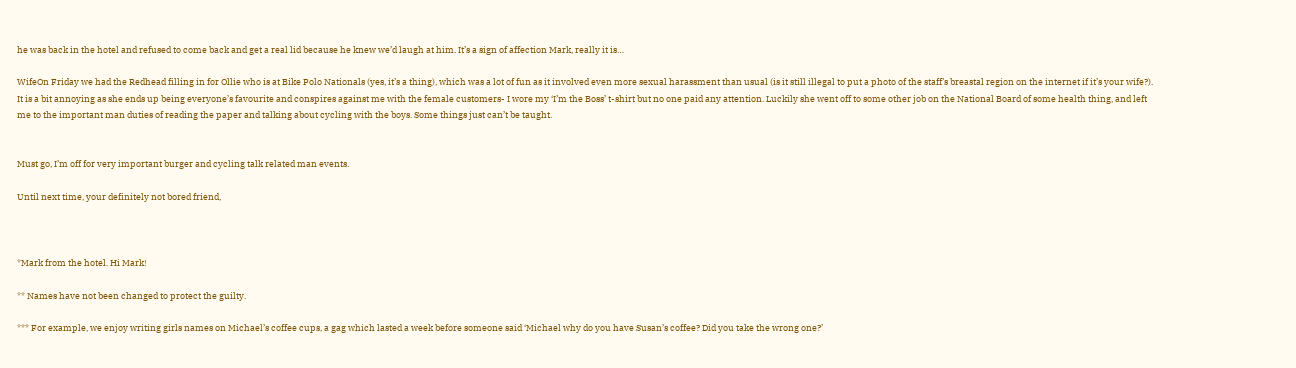he was back in the hotel and refused to come back and get a real lid because he knew we’d laugh at him. It’s a sign of affection Mark, really it is…

WifeOn Friday we had the Redhead filling in for Ollie who is at Bike Polo Nationals (yes, it’s a thing), which was a lot of fun as it involved even more sexual harassment than usual (is it still illegal to put a photo of the staff’s breastal region on the internet if it’s your wife?). It is a bit annoying as she ends up being everyone’s favourite and conspires against me with the female customers- I wore my ‘I’m the Boss’ t-shirt but no one paid any attention. Luckily she went off to some other job on the National Board of some health thing, and left me to the important man duties of reading the paper and talking about cycling with the boys. Some things just can’t be taught.


Must go, I’m off for very important burger and cycling talk related man events.

Until next time, your definitely not bored friend,



*Mark from the hotel. Hi Mark!

** Names have not been changed to protect the guilty.

*** For example, we enjoy writing girls names on Michael’s coffee cups, a gag which lasted a week before someone said ‘Michael why do you have Susan’s coffee? Did you take the wrong one?’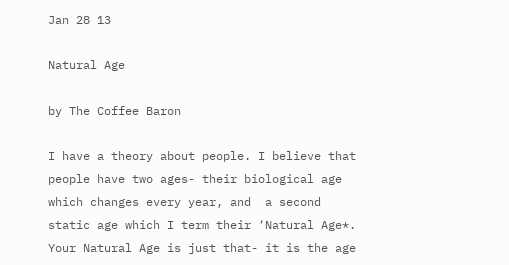Jan 28 13

Natural Age

by The Coffee Baron

I have a theory about people. I believe that people have two ages- their biological age which changes every year, and  a second static age which I term their ‘Natural Age*. Your Natural Age is just that- it is the age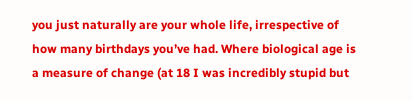you just naturally are your whole life, irrespective of how many birthdays you’ve had. Where biological age is a measure of change (at 18 I was incredibly stupid but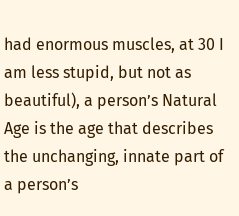had enormous muscles, at 30 I am less stupid, but not as beautiful), a person’s Natural Age is the age that describes the unchanging, innate part of a person’s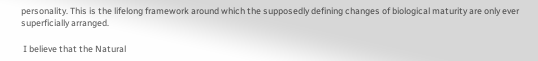personality. This is the lifelong framework around which the supposedly defining changes of biological maturity are only ever superficially arranged.

 I believe that the Natural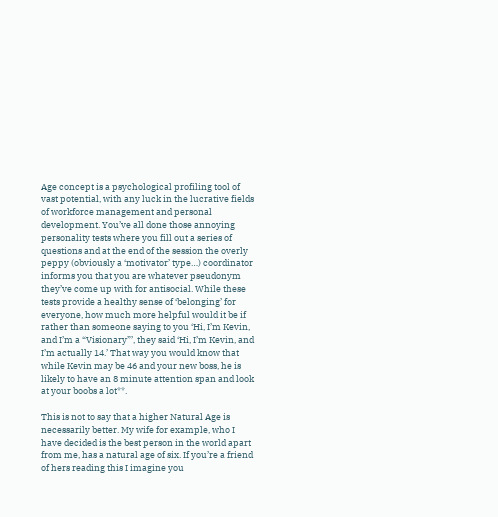Age concept is a psychological profiling tool of vast potential, with any luck in the lucrative fields of workforce management and personal development. You’ve all done those annoying personality tests where you fill out a series of questions and at the end of the session the overly peppy (obviously a ‘motivator’ type…) coordinator informs you that you are whatever pseudonym they’ve come up with for antisocial. While these tests provide a healthy sense of ‘belonging’ for everyone, how much more helpful would it be if rather than someone saying to you ‘Hi, I’m Kevin, and I’m a “Visionary”’, they said ‘Hi, I’m Kevin, and I’m actually 14.’ That way you would know that while Kevin may be 46 and your new boss, he is likely to have an 8 minute attention span and look at your boobs a lot**.

This is not to say that a higher Natural Age is necessarily better. My wife for example, who I have decided is the best person in the world apart from me, has a natural age of six. If you’re a friend of hers reading this I imagine you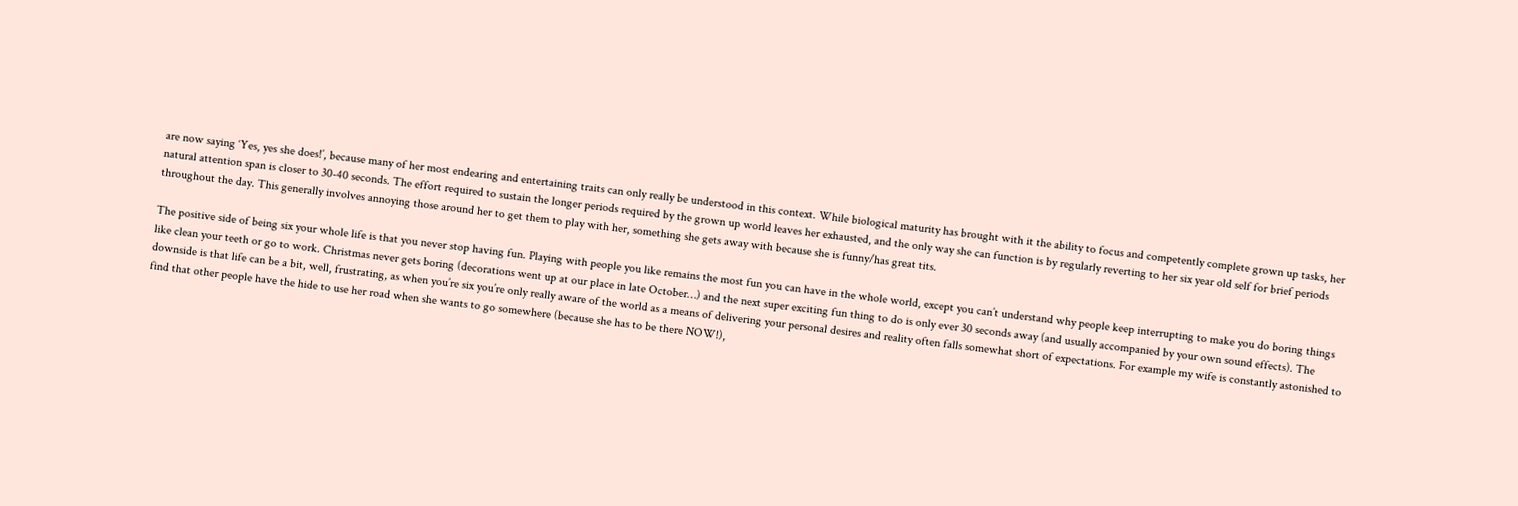are now saying ‘Yes, yes she does!’, because many of her most endearing and entertaining traits can only really be understood in this context. While biological maturity has brought with it the ability to focus and competently complete grown up tasks, her natural attention span is closer to 30-40 seconds. The effort required to sustain the longer periods required by the grown up world leaves her exhausted, and the only way she can function is by regularly reverting to her six year old self for brief periods throughout the day. This generally involves annoying those around her to get them to play with her, something she gets away with because she is funny/has great tits.

The positive side of being six your whole life is that you never stop having fun. Playing with people you like remains the most fun you can have in the whole world, except you can’t understand why people keep interrupting to make you do boring things like clean your teeth or go to work. Christmas never gets boring (decorations went up at our place in late October…) and the next super exciting fun thing to do is only ever 30 seconds away (and usually accompanied by your own sound effects). The downside is that life can be a bit, well, frustrating, as when you’re six you’re only really aware of the world as a means of delivering your personal desires and reality often falls somewhat short of expectations. For example my wife is constantly astonished to find that other people have the hide to use her road when she wants to go somewhere (because she has to be there NOW!),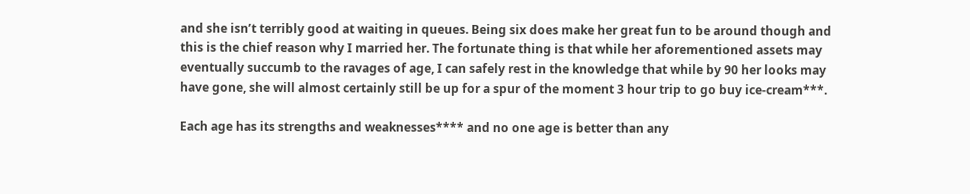and she isn’t terribly good at waiting in queues. Being six does make her great fun to be around though and this is the chief reason why I married her. The fortunate thing is that while her aforementioned assets may eventually succumb to the ravages of age, I can safely rest in the knowledge that while by 90 her looks may have gone, she will almost certainly still be up for a spur of the moment 3 hour trip to go buy ice-cream***.

Each age has its strengths and weaknesses**** and no one age is better than any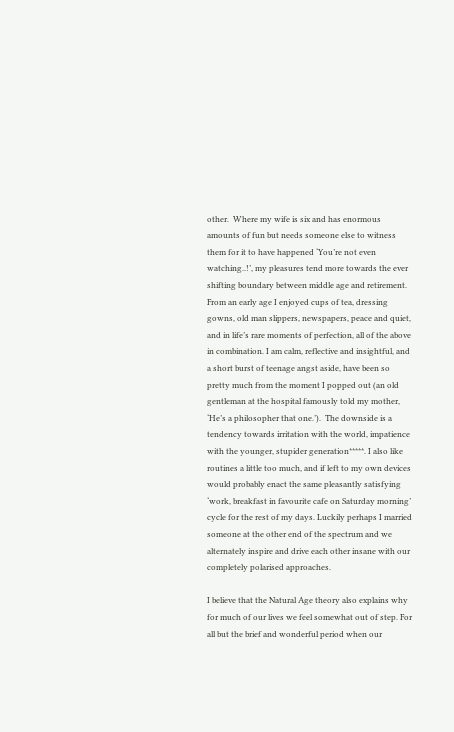other.  Where my wife is six and has enormous amounts of fun but needs someone else to witness them for it to have happened ‘You’re not even watching..!’, my pleasures tend more towards the ever shifting boundary between middle age and retirement.  From an early age I enjoyed cups of tea, dressing gowns, old man slippers, newspapers, peace and quiet, and in life’s rare moments of perfection, all of the above in combination. I am calm, reflective and insightful, and a short burst of teenage angst aside, have been so pretty much from the moment I popped out (an old gentleman at the hospital famously told my mother, ‘He’s a philosopher that one.’).  The downside is a tendency towards irritation with the world, impatience with the younger, stupider generation*****. I also like routines a little too much, and if left to my own devices would probably enact the same pleasantly satisfying ‘work, breakfast in favourite cafe on Saturday morning’ cycle for the rest of my days. Luckily perhaps I married someone at the other end of the spectrum and we alternately inspire and drive each other insane with our completely polarised approaches.

I believe that the Natural Age theory also explains why for much of our lives we feel somewhat out of step. For all but the brief and wonderful period when our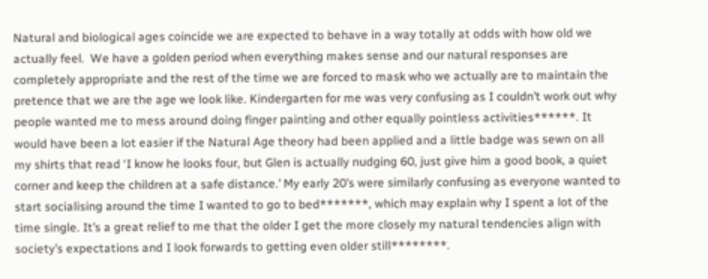Natural and biological ages coincide we are expected to behave in a way totally at odds with how old we actually feel.  We have a golden period when everything makes sense and our natural responses are completely appropriate and the rest of the time we are forced to mask who we actually are to maintain the pretence that we are the age we look like. Kindergarten for me was very confusing as I couldn’t work out why people wanted me to mess around doing finger painting and other equally pointless activities******. It would have been a lot easier if the Natural Age theory had been applied and a little badge was sewn on all my shirts that read ‘I know he looks four, but Glen is actually nudging 60, just give him a good book, a quiet corner and keep the children at a safe distance.’ My early 20’s were similarly confusing as everyone wanted to start socialising around the time I wanted to go to bed*******, which may explain why I spent a lot of the time single. It’s a great relief to me that the older I get the more closely my natural tendencies align with society’s expectations and I look forwards to getting even older still********.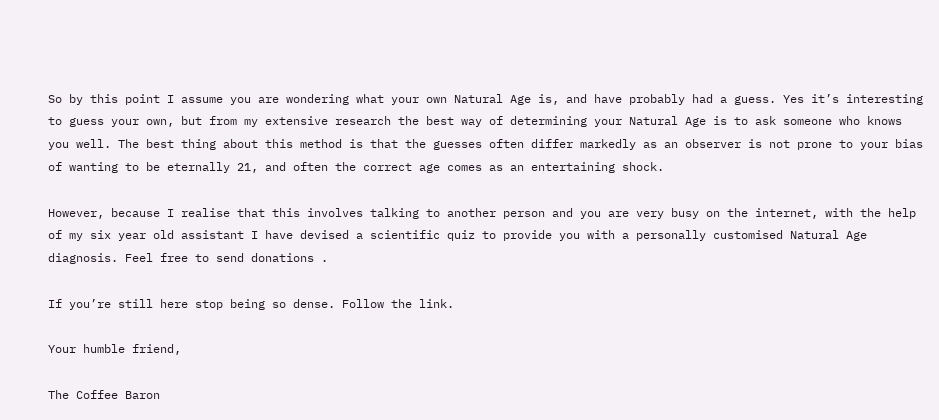So by this point I assume you are wondering what your own Natural Age is, and have probably had a guess. Yes it’s interesting to guess your own, but from my extensive research the best way of determining your Natural Age is to ask someone who knows you well. The best thing about this method is that the guesses often differ markedly as an observer is not prone to your bias of wanting to be eternally 21, and often the correct age comes as an entertaining shock.

However, because I realise that this involves talking to another person and you are very busy on the internet, with the help of my six year old assistant I have devised a scientific quiz to provide you with a personally customised Natural Age diagnosis. Feel free to send donations .

If you’re still here stop being so dense. Follow the link.

Your humble friend,

The Coffee Baron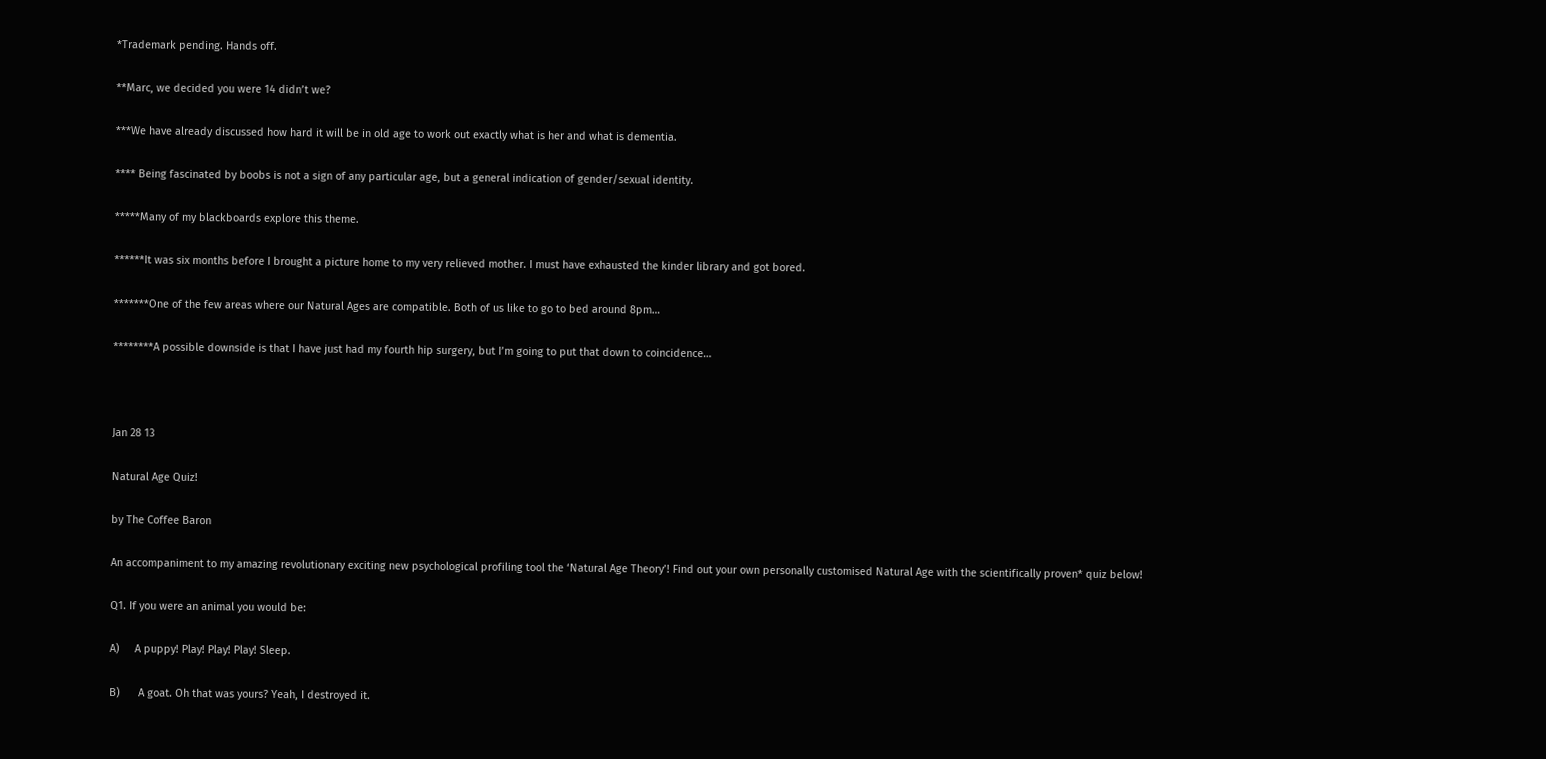*Trademark pending. Hands off.

**Marc, we decided you were 14 didn’t we?

***We have already discussed how hard it will be in old age to work out exactly what is her and what is dementia.

**** Being fascinated by boobs is not a sign of any particular age, but a general indication of gender/sexual identity.

*****Many of my blackboards explore this theme.

******It was six months before I brought a picture home to my very relieved mother. I must have exhausted the kinder library and got bored.

*******One of the few areas where our Natural Ages are compatible. Both of us like to go to bed around 8pm…

********A possible downside is that I have just had my fourth hip surgery, but I’m going to put that down to coincidence…



Jan 28 13

Natural Age Quiz!

by The Coffee Baron

An accompaniment to my amazing revolutionary exciting new psychological profiling tool the ‘Natural Age Theory’! Find out your own personally customised Natural Age with the scientifically proven* quiz below!

Q1. If you were an animal you would be:

A)     A puppy! Play! Play! Play! Sleep.

B)      A goat. Oh that was yours? Yeah, I destroyed it.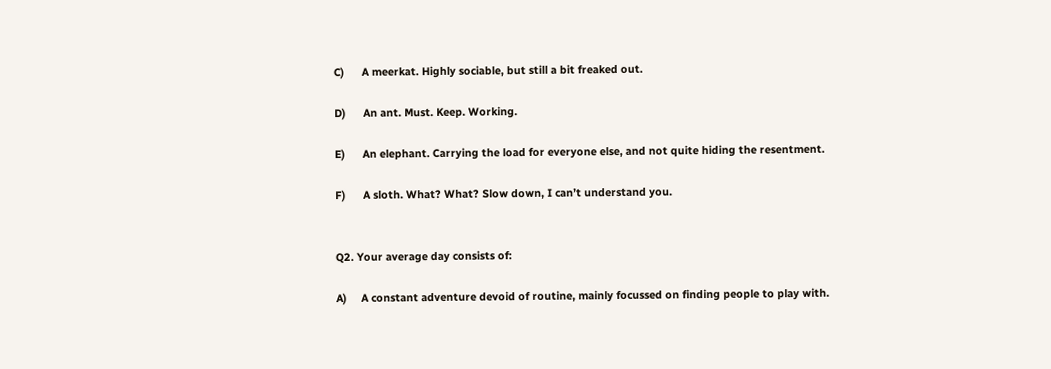C)      A meerkat. Highly sociable, but still a bit freaked out.

D)      An ant. Must. Keep. Working.

E)      An elephant. Carrying the load for everyone else, and not quite hiding the resentment.

F)      A sloth. What? What? Slow down, I can’t understand you.


Q2. Your average day consists of:

A)     A constant adventure devoid of routine, mainly focussed on finding people to play with.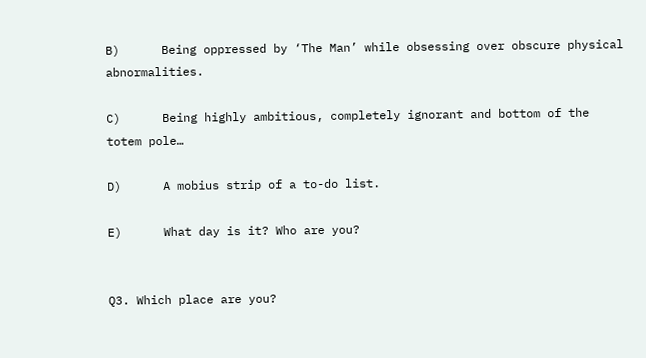B)      Being oppressed by ‘The Man’ while obsessing over obscure physical abnormalities.

C)      Being highly ambitious, completely ignorant and bottom of the totem pole…

D)      A mobius strip of a to-do list.

E)      What day is it? Who are you?


Q3. Which place are you?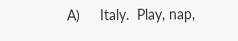A)     Italy.  Play, nap,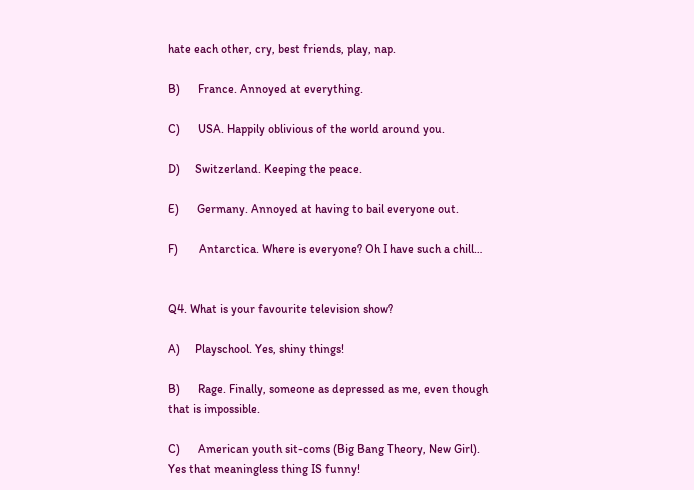hate each other, cry, best friends, play, nap.

B)      France. Annoyed at everything.

C)      USA. Happily oblivious of the world around you.

D)     Switzerland. Keeping the peace.

E)      Germany. Annoyed at having to bail everyone out.

F)       Antarctica. Where is everyone? Oh I have such a chill…


Q4. What is your favourite television show?

A)     Playschool. Yes, shiny things!

B)      Rage. Finally, someone as depressed as me, even though that is impossible.

C)      American youth sit-coms (Big Bang Theory, New Girl). Yes that meaningless thing IS funny!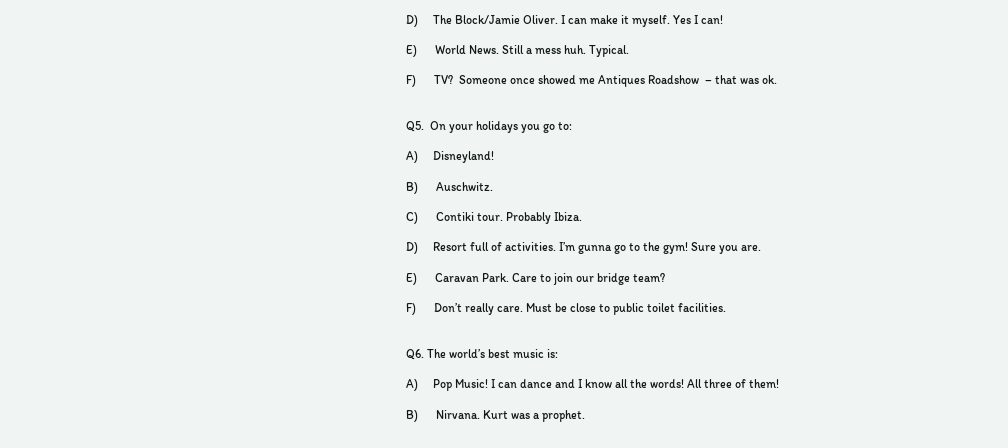D)     The Block/Jamie Oliver. I can make it myself. Yes I can!

E)      World News. Still a mess huh. Typical.

F)      TV?  Someone once showed me Antiques Roadshow  – that was ok.


Q5.  On your holidays you go to:

A)     Disneyland!

B)      Auschwitz.

C)      Contiki tour. Probably Ibiza.

D)     Resort full of activities. I’m gunna go to the gym! Sure you are.

E)      Caravan Park. Care to join our bridge team?

F)      Don’t really care. Must be close to public toilet facilities.


Q6. The world’s best music is:

A)     Pop Music! I can dance and I know all the words! All three of them!

B)      Nirvana. Kurt was a prophet.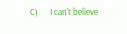C)      I can’t believe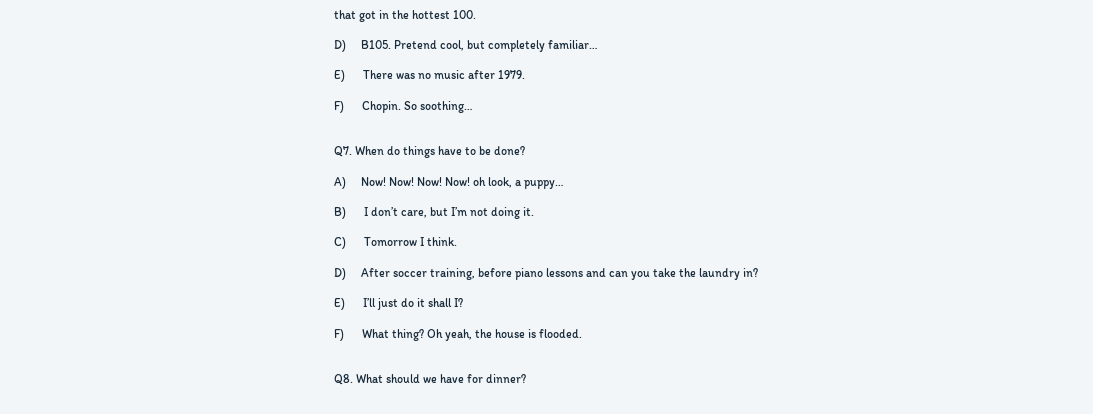that got in the hottest 100.

D)     B105. Pretend cool, but completely familiar…

E)      There was no music after 1979.

F)      Chopin. So soothing…


Q7. When do things have to be done?

A)     Now! Now! Now! Now! oh look, a puppy…

B)      I don’t care, but I’m not doing it.

C)      Tomorrow I think.

D)     After soccer training, before piano lessons and can you take the laundry in?

E)      I’ll just do it shall I?

F)      What thing? Oh yeah, the house is flooded.


Q8. What should we have for dinner?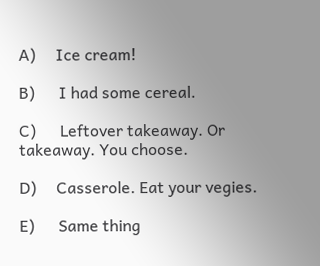A)     Ice cream!

B)      I had some cereal.

C)      Leftover takeaway. Or takeaway. You choose.

D)     Casserole. Eat your vegies.

E)      Same thing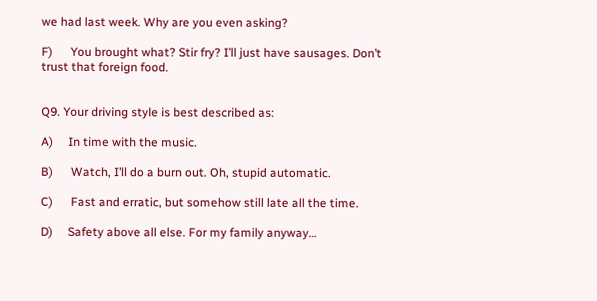we had last week. Why are you even asking?

F)      You brought what? Stir fry? I’ll just have sausages. Don’t trust that foreign food.


Q9. Your driving style is best described as:

A)     In time with the music.

B)      Watch, I’ll do a burn out. Oh, stupid automatic.

C)      Fast and erratic, but somehow still late all the time.

D)     Safety above all else. For my family anyway…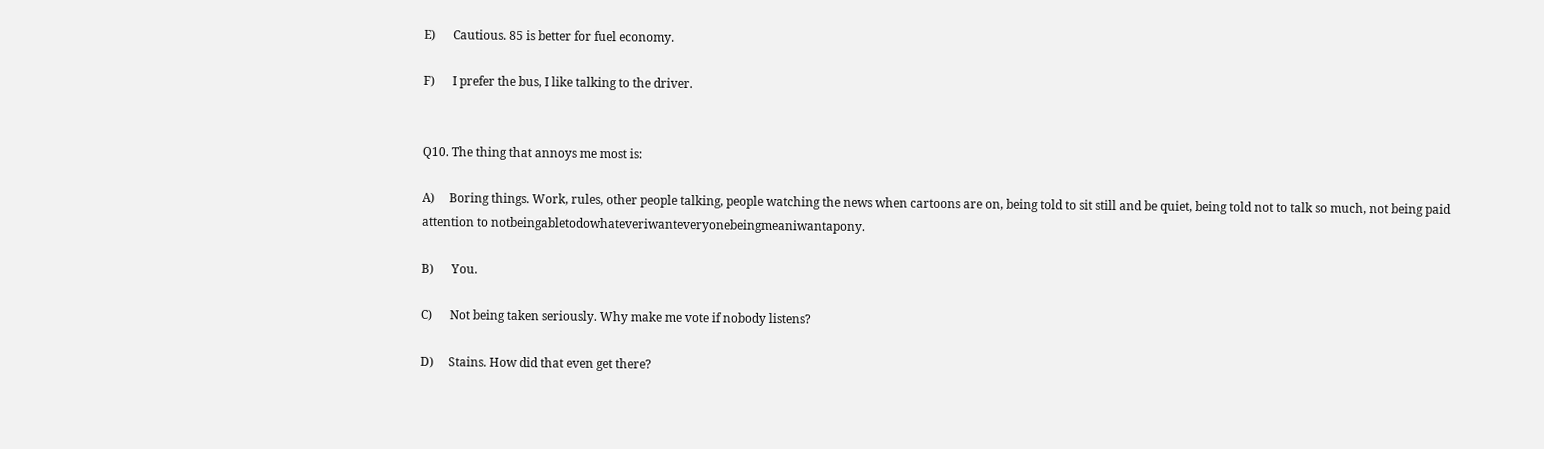E)      Cautious. 85 is better for fuel economy.

F)      I prefer the bus, I like talking to the driver.


Q10. The thing that annoys me most is:

A)     Boring things. Work, rules, other people talking, people watching the news when cartoons are on, being told to sit still and be quiet, being told not to talk so much, not being paid attention to notbeingabletodowhateveriwanteveryonebeingmeaniwantapony.

B)      You.

C)      Not being taken seriously. Why make me vote if nobody listens?

D)     Stains. How did that even get there?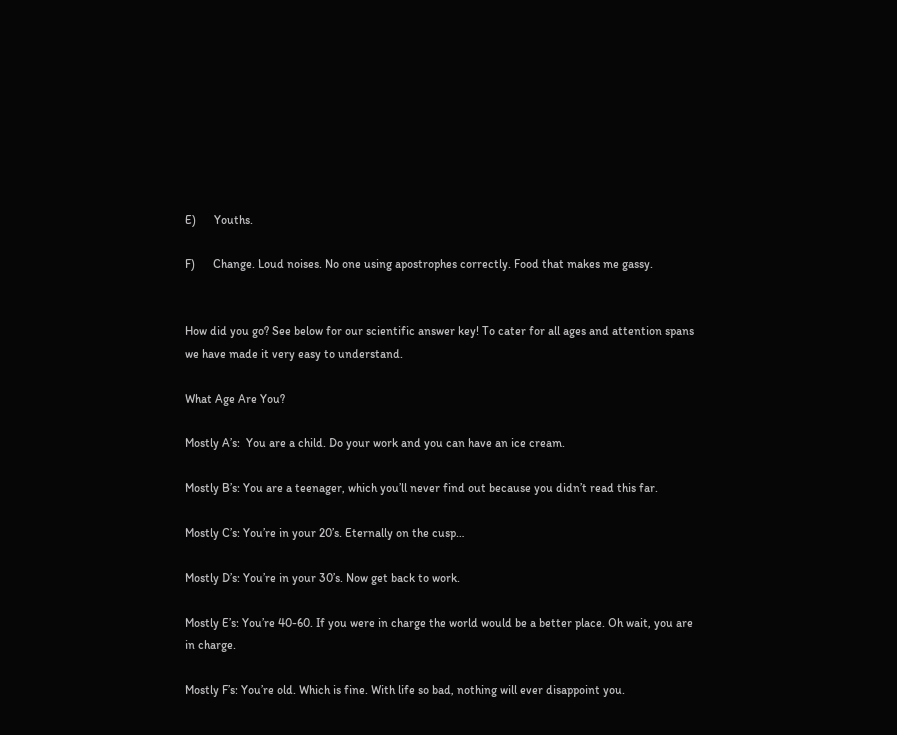E)      Youths.

F)      Change. Loud noises. No one using apostrophes correctly. Food that makes me gassy.


How did you go? See below for our scientific answer key! To cater for all ages and attention spans we have made it very easy to understand.

What Age Are You?

Mostly A’s:  You are a child. Do your work and you can have an ice cream.

Mostly B’s: You are a teenager, which you’ll never find out because you didn’t read this far.

Mostly C’s: You’re in your 20’s. Eternally on the cusp…

Mostly D’s: You’re in your 30’s. Now get back to work.

Mostly E’s: You’re 40-60. If you were in charge the world would be a better place. Oh wait, you are in charge.

Mostly F’s: You’re old. Which is fine. With life so bad, nothing will ever disappoint you.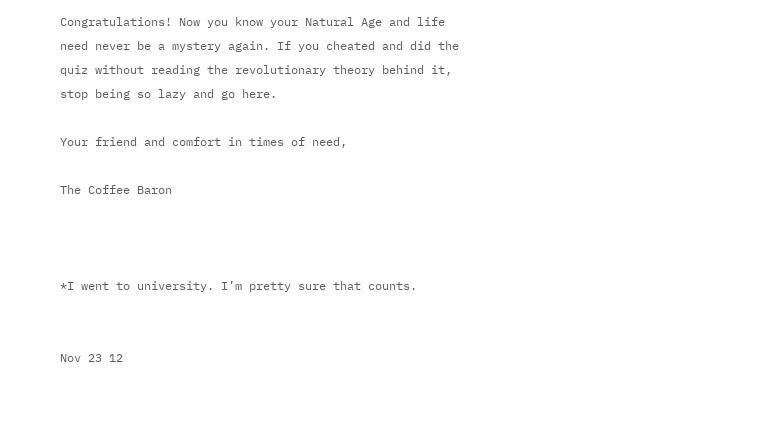Congratulations! Now you know your Natural Age and life need never be a mystery again. If you cheated and did the quiz without reading the revolutionary theory behind it, stop being so lazy and go here.

Your friend and comfort in times of need,

The Coffee Baron



*I went to university. I’m pretty sure that counts.


Nov 23 12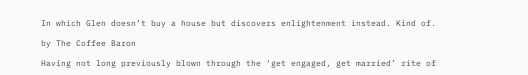In which Glen doesn’t buy a house but discovers enlightenment instead. Kind of.

by The Coffee Baron

Having not long previously blown through the ‘get engaged, get married’ rite of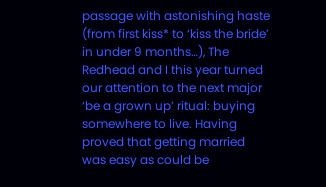passage with astonishing haste (from first kiss* to ‘kiss the bride’ in under 9 months…), The Redhead and I this year turned our attention to the next major ‘be a grown up’ ritual: buying somewhere to live. Having proved that getting married was easy as could be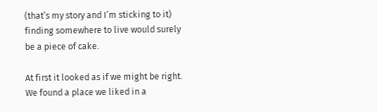(that’s my story and I’m sticking to it) finding somewhere to live would surely be a piece of cake.

At first it looked as if we might be right. We found a place we liked in a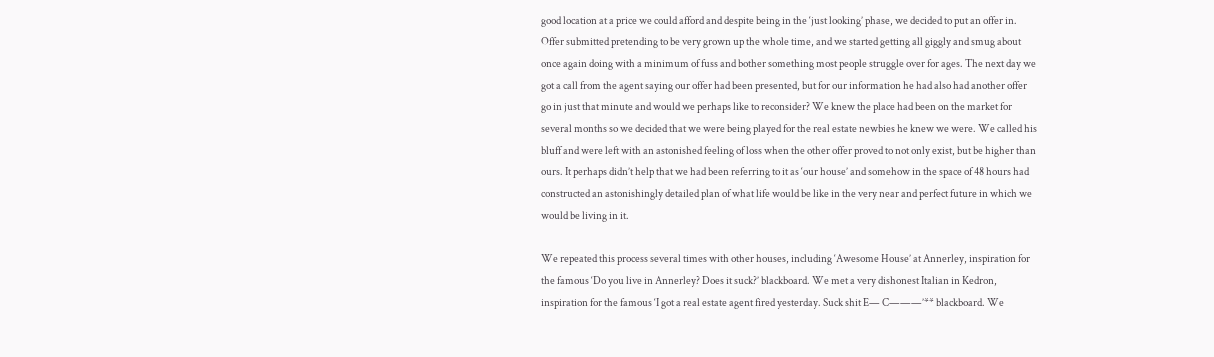good location at a price we could afford and despite being in the ‘just looking’ phase, we decided to put an offer in. Offer submitted pretending to be very grown up the whole time, and we started getting all giggly and smug about once again doing with a minimum of fuss and bother something most people struggle over for ages. The next day we got a call from the agent saying our offer had been presented, but for our information he had also had another offer go in just that minute and would we perhaps like to reconsider? We knew the place had been on the market for several months so we decided that we were being played for the real estate newbies he knew we were. We called his bluff and were left with an astonished feeling of loss when the other offer proved to not only exist, but be higher than ours. It perhaps didn’t help that we had been referring to it as ‘our house’ and somehow in the space of 48 hours had constructed an astonishingly detailed plan of what life would be like in the very near and perfect future in which we would be living in it.

We repeated this process several times with other houses, including ‘Awesome House’ at Annerley, inspiration for the famous ‘Do you live in Annerley? Does it suck?’ blackboard. We met a very dishonest Italian in Kedron, inspiration for the famous ‘I got a real estate agent fired yesterday. Suck shit E— C———’** blackboard. We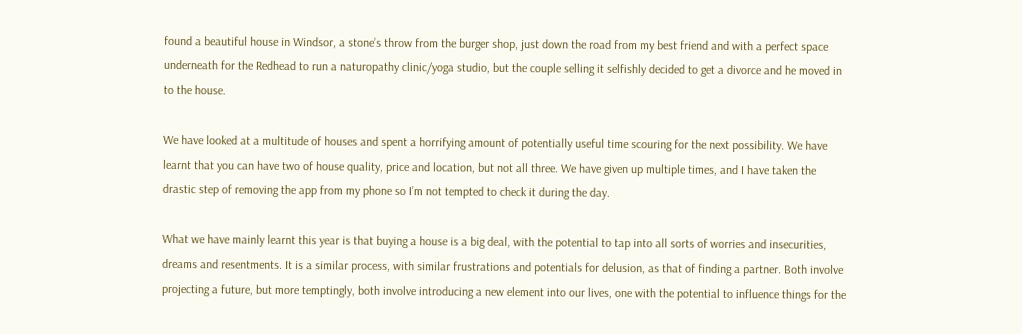found a beautiful house in Windsor, a stone’s throw from the burger shop, just down the road from my best friend and with a perfect space underneath for the Redhead to run a naturopathy clinic/yoga studio, but the couple selling it selfishly decided to get a divorce and he moved in to the house.

We have looked at a multitude of houses and spent a horrifying amount of potentially useful time scouring for the next possibility. We have learnt that you can have two of house quality, price and location, but not all three. We have given up multiple times, and I have taken the drastic step of removing the app from my phone so I’m not tempted to check it during the day.

What we have mainly learnt this year is that buying a house is a big deal, with the potential to tap into all sorts of worries and insecurities, dreams and resentments. It is a similar process, with similar frustrations and potentials for delusion, as that of finding a partner. Both involve projecting a future, but more temptingly, both involve introducing a new element into our lives, one with the potential to influence things for the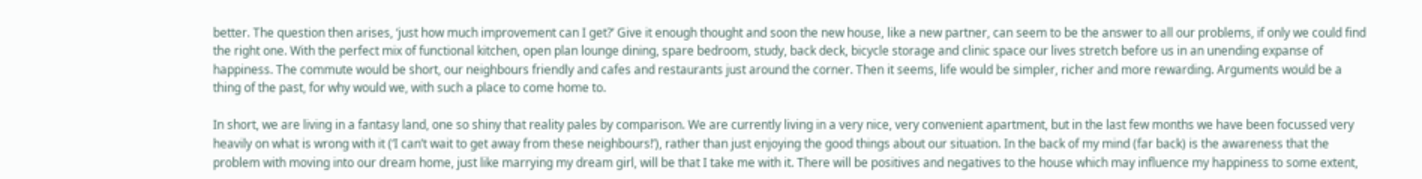better. The question then arises, ‘just how much improvement can I get?’ Give it enough thought and soon the new house, like a new partner, can seem to be the answer to all our problems, if only we could find the right one. With the perfect mix of functional kitchen, open plan lounge dining, spare bedroom, study, back deck, bicycle storage and clinic space our lives stretch before us in an unending expanse of happiness. The commute would be short, our neighbours friendly and cafes and restaurants just around the corner. Then it seems, life would be simpler, richer and more rewarding. Arguments would be a thing of the past, for why would we, with such a place to come home to.

In short, we are living in a fantasy land, one so shiny that reality pales by comparison. We are currently living in a very nice, very convenient apartment, but in the last few months we have been focussed very heavily on what is wrong with it (‘I can’t wait to get away from these neighbours!’), rather than just enjoying the good things about our situation. In the back of my mind (far back) is the awareness that the problem with moving into our dream home, just like marrying my dream girl, will be that I take me with it. There will be positives and negatives to the house which may influence my happiness to some extent,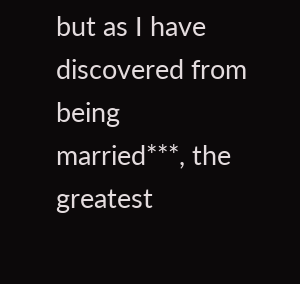but as I have discovered from being married***, the greatest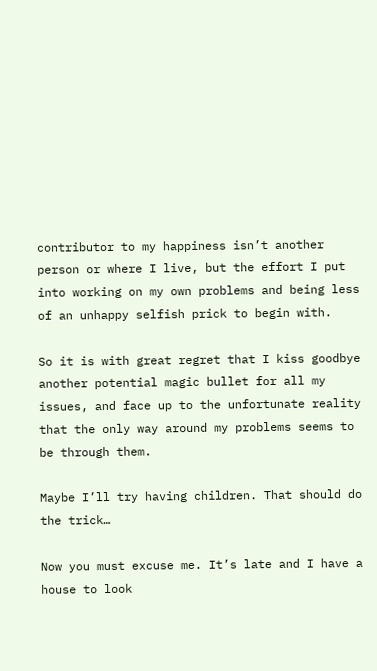contributor to my happiness isn’t another person or where I live, but the effort I put into working on my own problems and being less of an unhappy selfish prick to begin with.

So it is with great regret that I kiss goodbye another potential magic bullet for all my issues, and face up to the unfortunate reality that the only way around my problems seems to be through them.

Maybe I’ll try having children. That should do the trick…

Now you must excuse me. It’s late and I have a house to look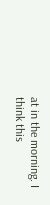at in the morning. I think this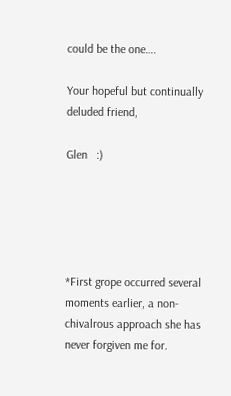could be the one….

Your hopeful but continually deluded friend,

Glen   :)





*First grope occurred several moments earlier, a non-chivalrous approach she has never forgiven me for.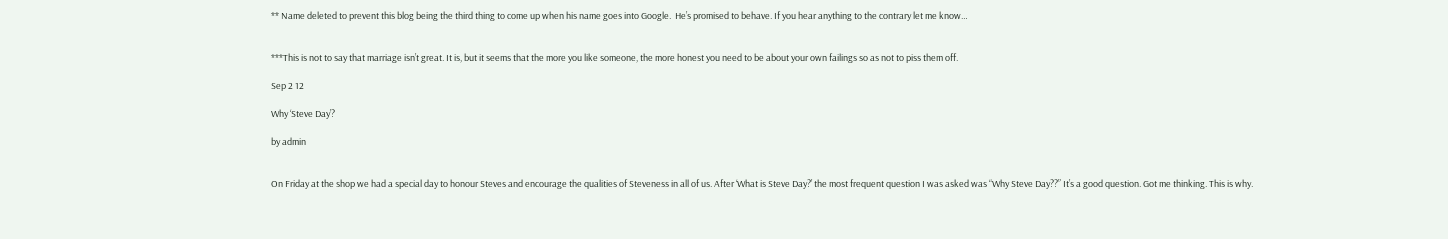** Name deleted to prevent this blog being the third thing to come up when his name goes into Google.  He’s promised to behave. If you hear anything to the contrary let me know…


***This is not to say that marriage isn’t great. It is, but it seems that the more you like someone, the more honest you need to be about your own failings so as not to piss them off.

Sep 2 12

Why ‘Steve Day’?

by admin


On Friday at the shop we had a special day to honour Steves and encourage the qualities of Steveness in all of us. After ‘What is Steve Day?’ the most frequent question I was asked was “Why Steve Day??” It’s a good question. Got me thinking. This is why.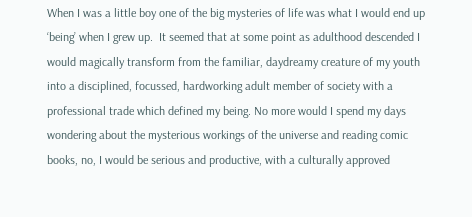When I was a little boy one of the big mysteries of life was what I would end up ‘being’ when I grew up.  It seemed that at some point as adulthood descended I would magically transform from the familiar, daydreamy creature of my youth into a disciplined, focussed, hardworking adult member of society with a professional trade which defined my being. No more would I spend my days wondering about the mysterious workings of the universe and reading comic books, no, I would be serious and productive, with a culturally approved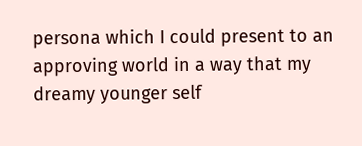persona which I could present to an approving world in a way that my dreamy younger self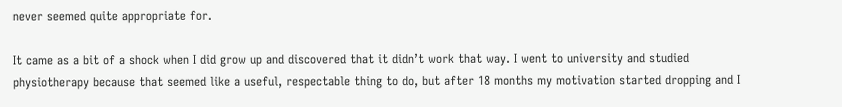never seemed quite appropriate for.

It came as a bit of a shock when I did grow up and discovered that it didn’t work that way. I went to university and studied physiotherapy because that seemed like a useful, respectable thing to do, but after 18 months my motivation started dropping and I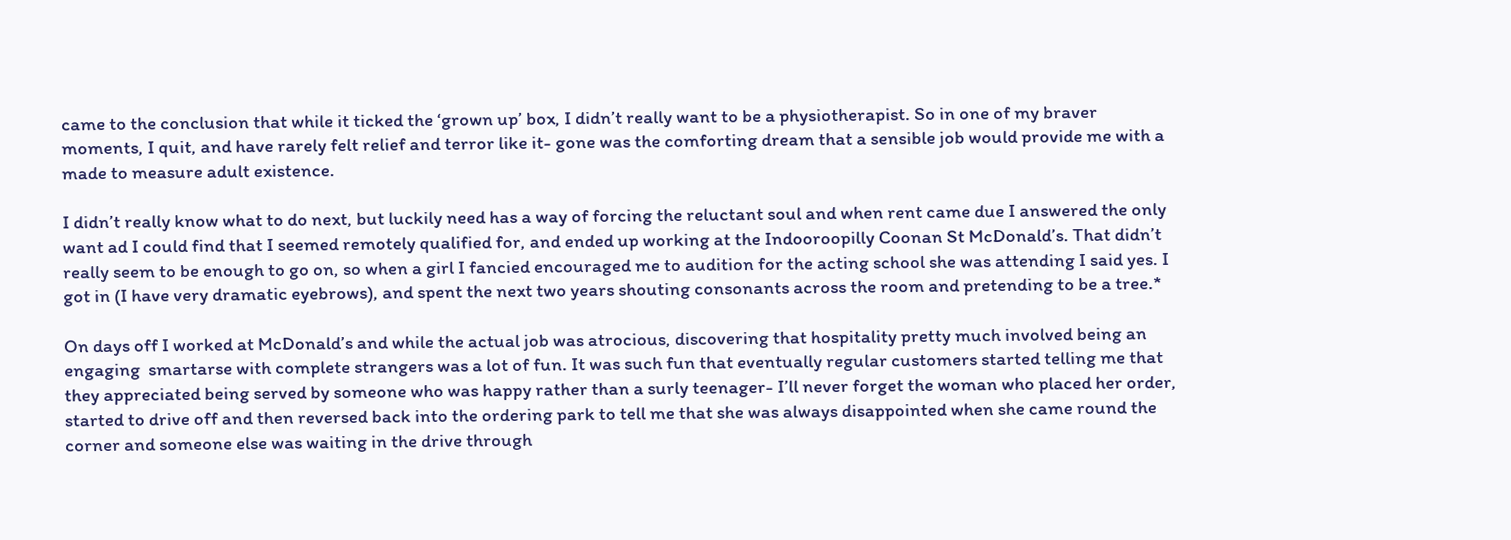came to the conclusion that while it ticked the ‘grown up’ box, I didn’t really want to be a physiotherapist. So in one of my braver moments, I quit, and have rarely felt relief and terror like it- gone was the comforting dream that a sensible job would provide me with a made to measure adult existence.

I didn’t really know what to do next, but luckily need has a way of forcing the reluctant soul and when rent came due I answered the only want ad I could find that I seemed remotely qualified for, and ended up working at the Indooroopilly Coonan St McDonald’s. That didn’t really seem to be enough to go on, so when a girl I fancied encouraged me to audition for the acting school she was attending I said yes. I got in (I have very dramatic eyebrows), and spent the next two years shouting consonants across the room and pretending to be a tree.*

On days off I worked at McDonald’s and while the actual job was atrocious, discovering that hospitality pretty much involved being an engaging  smartarse with complete strangers was a lot of fun. It was such fun that eventually regular customers started telling me that they appreciated being served by someone who was happy rather than a surly teenager- I’ll never forget the woman who placed her order, started to drive off and then reversed back into the ordering park to tell me that she was always disappointed when she came round the corner and someone else was waiting in the drive through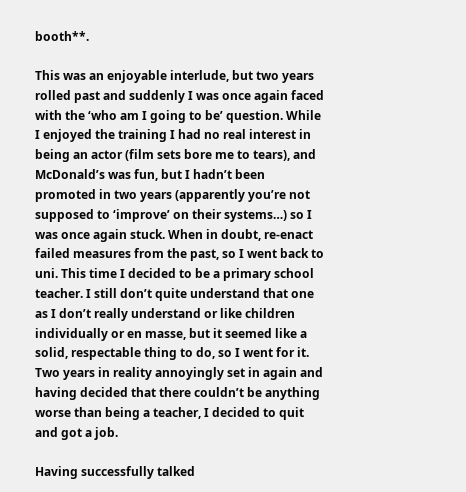booth**.

This was an enjoyable interlude, but two years rolled past and suddenly I was once again faced with the ‘who am I going to be’ question. While I enjoyed the training I had no real interest in being an actor (film sets bore me to tears), and McDonald’s was fun, but I hadn’t been promoted in two years (apparently you’re not supposed to ‘improve’ on their systems…) so I was once again stuck. When in doubt, re-enact failed measures from the past, so I went back to uni. This time I decided to be a primary school teacher. I still don’t quite understand that one as I don’t really understand or like children individually or en masse, but it seemed like a solid, respectable thing to do, so I went for it.  Two years in reality annoyingly set in again and having decided that there couldn’t be anything worse than being a teacher, I decided to quit and got a job.

Having successfully talked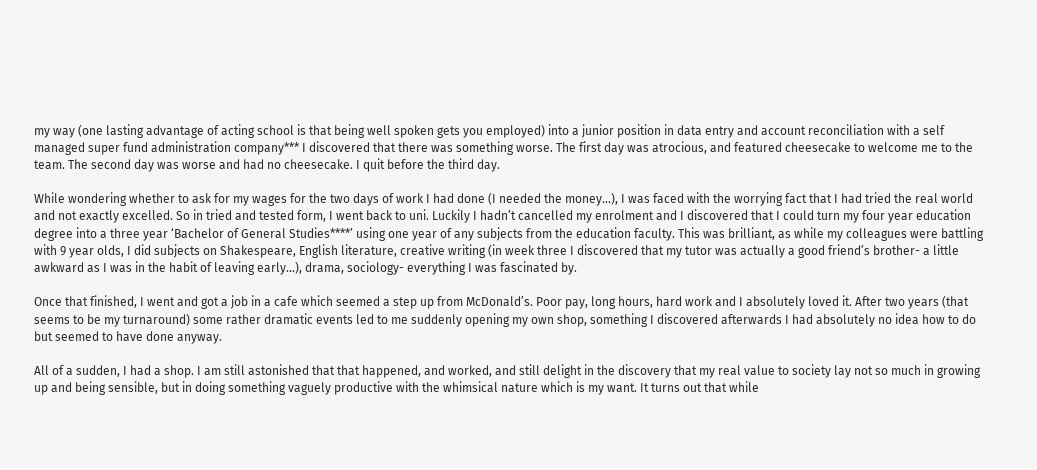my way (one lasting advantage of acting school is that being well spoken gets you employed) into a junior position in data entry and account reconciliation with a self managed super fund administration company*** I discovered that there was something worse. The first day was atrocious, and featured cheesecake to welcome me to the team. The second day was worse and had no cheesecake. I quit before the third day.

While wondering whether to ask for my wages for the two days of work I had done (I needed the money…), I was faced with the worrying fact that I had tried the real world and not exactly excelled. So in tried and tested form, I went back to uni. Luckily I hadn’t cancelled my enrolment and I discovered that I could turn my four year education degree into a three year ‘Bachelor of General Studies****’ using one year of any subjects from the education faculty. This was brilliant, as while my colleagues were battling with 9 year olds, I did subjects on Shakespeare, English literature, creative writing (in week three I discovered that my tutor was actually a good friend’s brother- a little awkward as I was in the habit of leaving early…), drama, sociology- everything I was fascinated by.

Once that finished, I went and got a job in a cafe which seemed a step up from McDonald’s. Poor pay, long hours, hard work and I absolutely loved it. After two years (that seems to be my turnaround) some rather dramatic events led to me suddenly opening my own shop, something I discovered afterwards I had absolutely no idea how to do but seemed to have done anyway.

All of a sudden, I had a shop. I am still astonished that that happened, and worked, and still delight in the discovery that my real value to society lay not so much in growing up and being sensible, but in doing something vaguely productive with the whimsical nature which is my want. It turns out that while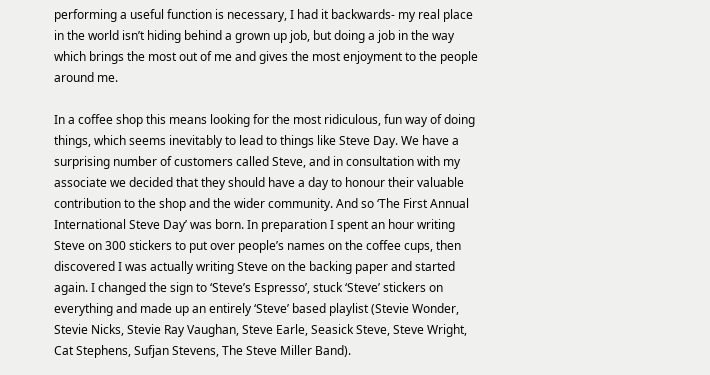performing a useful function is necessary, I had it backwards- my real place in the world isn’t hiding behind a grown up job, but doing a job in the way which brings the most out of me and gives the most enjoyment to the people around me.

In a coffee shop this means looking for the most ridiculous, fun way of doing things, which seems inevitably to lead to things like Steve Day. We have a surprising number of customers called Steve, and in consultation with my associate we decided that they should have a day to honour their valuable contribution to the shop and the wider community. And so ‘The First Annual International Steve Day’ was born. In preparation I spent an hour writing Steve on 300 stickers to put over people’s names on the coffee cups, then discovered I was actually writing Steve on the backing paper and started again. I changed the sign to ‘Steve’s Espresso’, stuck ‘Steve’ stickers on everything and made up an entirely ‘Steve’ based playlist (Stevie Wonder, Stevie Nicks, Stevie Ray Vaughan, Steve Earle, Seasick Steve, Steve Wright, Cat Stephens, Sufjan Stevens, The Steve Miller Band).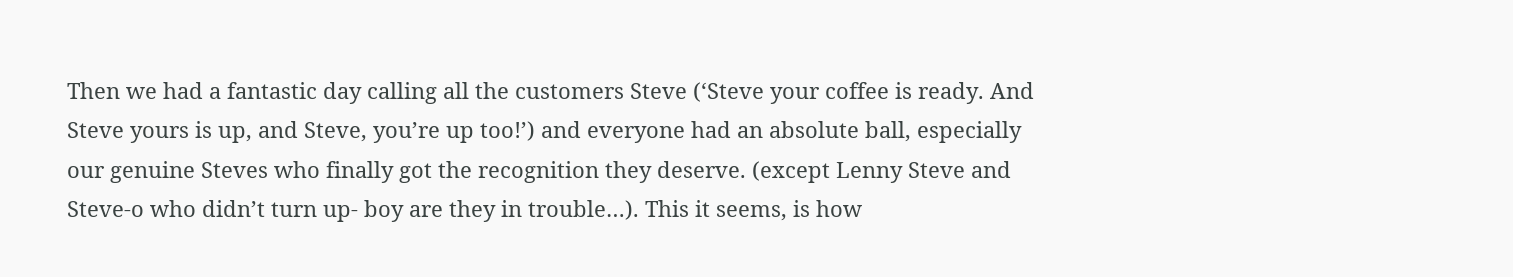Then we had a fantastic day calling all the customers Steve (‘Steve your coffee is ready. And Steve yours is up, and Steve, you’re up too!’) and everyone had an absolute ball, especially our genuine Steves who finally got the recognition they deserve. (except Lenny Steve and Steve-o who didn’t turn up- boy are they in trouble…). This it seems, is how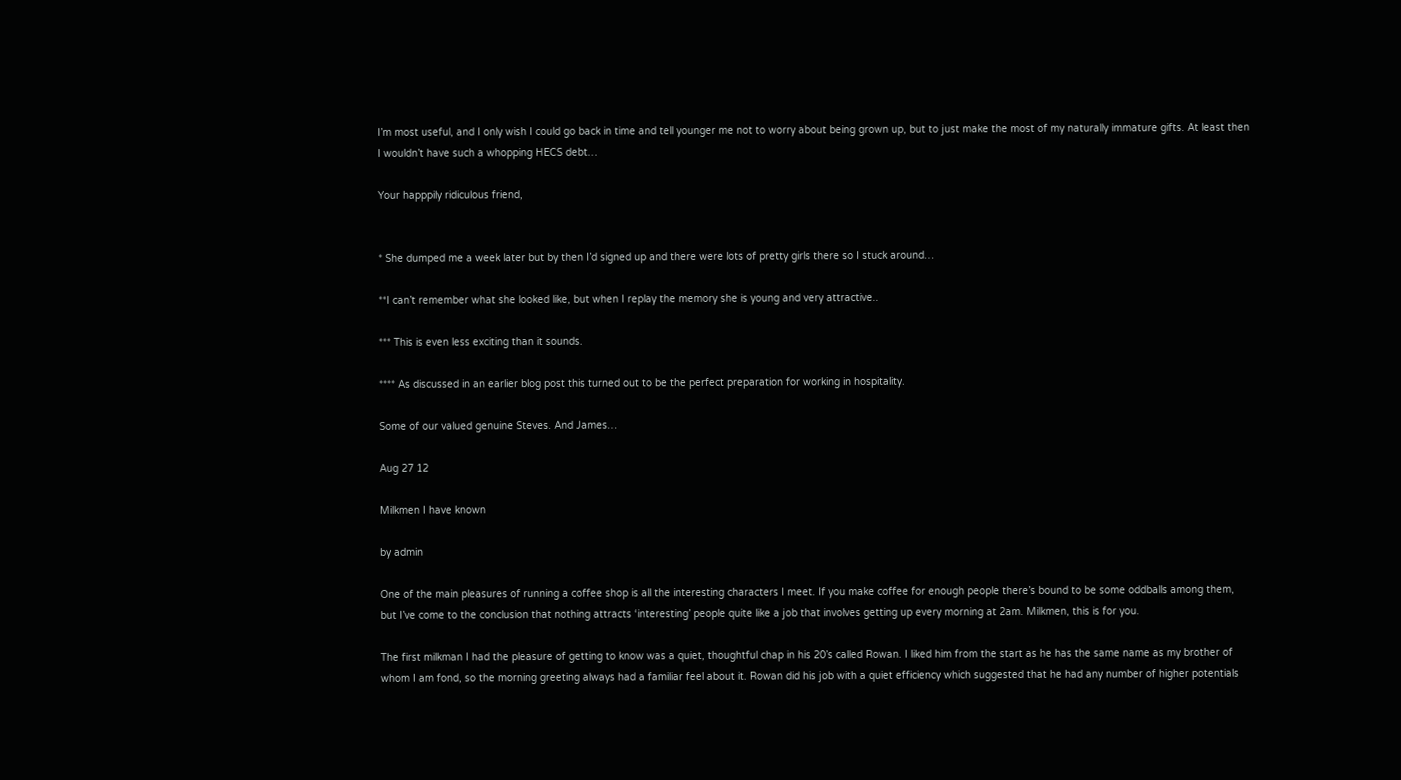I’m most useful, and I only wish I could go back in time and tell younger me not to worry about being grown up, but to just make the most of my naturally immature gifts. At least then I wouldn’t have such a whopping HECS debt…

Your happpily ridiculous friend,


* She dumped me a week later but by then I’d signed up and there were lots of pretty girls there so I stuck around…

**I can’t remember what she looked like, but when I replay the memory she is young and very attractive..

*** This is even less exciting than it sounds.

**** As discussed in an earlier blog post this turned out to be the perfect preparation for working in hospitality.

Some of our valued genuine Steves. And James…

Aug 27 12

Milkmen I have known

by admin

One of the main pleasures of running a coffee shop is all the interesting characters I meet. If you make coffee for enough people there’s bound to be some oddballs among them, but I’ve come to the conclusion that nothing attracts ‘interesting’ people quite like a job that involves getting up every morning at 2am. Milkmen, this is for you.

The first milkman I had the pleasure of getting to know was a quiet, thoughtful chap in his 20’s called Rowan. I liked him from the start as he has the same name as my brother of whom I am fond, so the morning greeting always had a familiar feel about it. Rowan did his job with a quiet efficiency which suggested that he had any number of higher potentials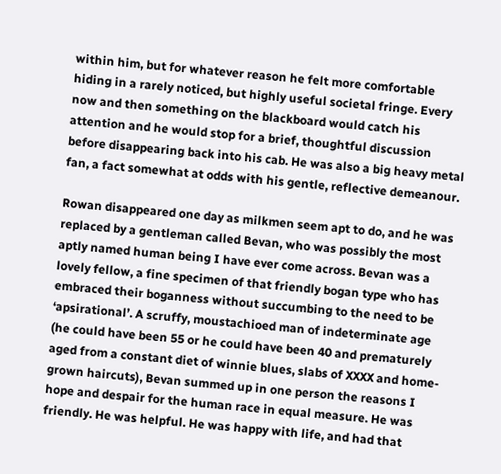within him, but for whatever reason he felt more comfortable hiding in a rarely noticed, but highly useful societal fringe. Every now and then something on the blackboard would catch his attention and he would stop for a brief, thoughtful discussion before disappearing back into his cab. He was also a big heavy metal fan, a fact somewhat at odds with his gentle, reflective demeanour.

Rowan disappeared one day as milkmen seem apt to do, and he was replaced by a gentleman called Bevan, who was possibly the most aptly named human being I have ever come across. Bevan was a lovely fellow, a fine specimen of that friendly bogan type who has embraced their boganness without succumbing to the need to be ‘apsirational’. A scruffy, moustachioed man of indeterminate age (he could have been 55 or he could have been 40 and prematurely aged from a constant diet of winnie blues, slabs of XXXX and home-grown haircuts), Bevan summed up in one person the reasons I hope and despair for the human race in equal measure. He was friendly. He was helpful. He was happy with life, and had that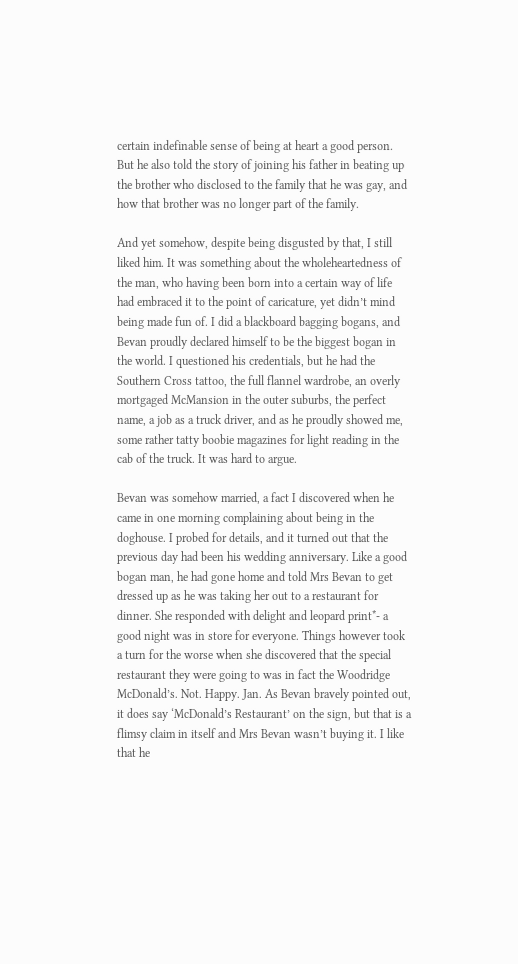certain indefinable sense of being at heart a good person. But he also told the story of joining his father in beating up the brother who disclosed to the family that he was gay, and how that brother was no longer part of the family.

And yet somehow, despite being disgusted by that, I still liked him. It was something about the wholeheartedness of the man, who having been born into a certain way of life had embraced it to the point of caricature, yet didn’t mind being made fun of. I did a blackboard bagging bogans, and Bevan proudly declared himself to be the biggest bogan in the world. I questioned his credentials, but he had the Southern Cross tattoo, the full flannel wardrobe, an overly mortgaged McMansion in the outer suburbs, the perfect name, a job as a truck driver, and as he proudly showed me, some rather tatty boobie magazines for light reading in the cab of the truck. It was hard to argue.

Bevan was somehow married, a fact I discovered when he came in one morning complaining about being in the doghouse. I probed for details, and it turned out that the previous day had been his wedding anniversary. Like a good bogan man, he had gone home and told Mrs Bevan to get dressed up as he was taking her out to a restaurant for dinner. She responded with delight and leopard print*- a good night was in store for everyone. Things however took a turn for the worse when she discovered that the special restaurant they were going to was in fact the Woodridge McDonald’s. Not. Happy. Jan. As Bevan bravely pointed out, it does say ‘McDonald’s Restaurant’ on the sign, but that is a flimsy claim in itself and Mrs Bevan wasn’t buying it. I like that he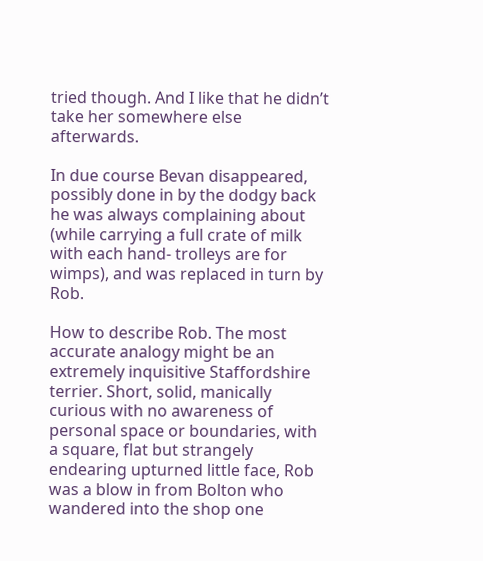tried though. And I like that he didn’t take her somewhere else afterwards.

In due course Bevan disappeared, possibly done in by the dodgy back he was always complaining about (while carrying a full crate of milk with each hand- trolleys are for wimps), and was replaced in turn by Rob.

How to describe Rob. The most accurate analogy might be an extremely inquisitive Staffordshire terrier. Short, solid, manically curious with no awareness of personal space or boundaries, with a square, flat but strangely endearing upturned little face, Rob was a blow in from Bolton who wandered into the shop one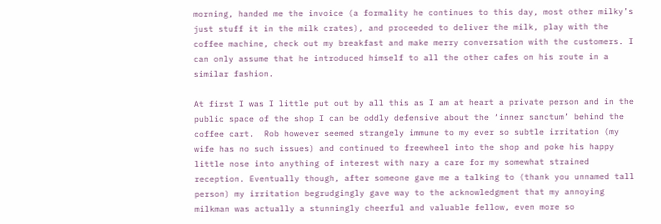morning, handed me the invoice (a formality he continues to this day, most other milky’s just stuff it in the milk crates), and proceeded to deliver the milk, play with the coffee machine, check out my breakfast and make merry conversation with the customers. I can only assume that he introduced himself to all the other cafes on his route in a similar fashion.

At first I was I little put out by all this as I am at heart a private person and in the public space of the shop I can be oddly defensive about the ‘inner sanctum’ behind the coffee cart.  Rob however seemed strangely immune to my ever so subtle irritation (my wife has no such issues) and continued to freewheel into the shop and poke his happy little nose into anything of interest with nary a care for my somewhat strained reception. Eventually though, after someone gave me a talking to (thank you unnamed tall person) my irritation begrudgingly gave way to the acknowledgment that my annoying milkman was actually a stunningly cheerful and valuable fellow, even more so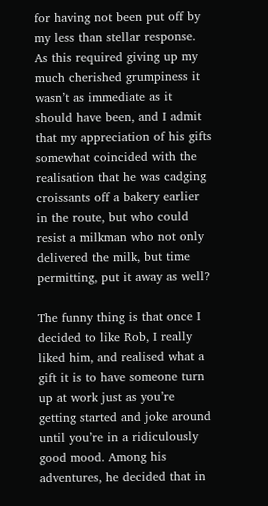for having not been put off by my less than stellar response. As this required giving up my much cherished grumpiness it wasn’t as immediate as it should have been, and I admit that my appreciation of his gifts somewhat coincided with the realisation that he was cadging croissants off a bakery earlier in the route, but who could resist a milkman who not only delivered the milk, but time permitting, put it away as well?

The funny thing is that once I decided to like Rob, I really liked him, and realised what a gift it is to have someone turn up at work just as you’re getting started and joke around until you’re in a ridiculously good mood. Among his adventures, he decided that in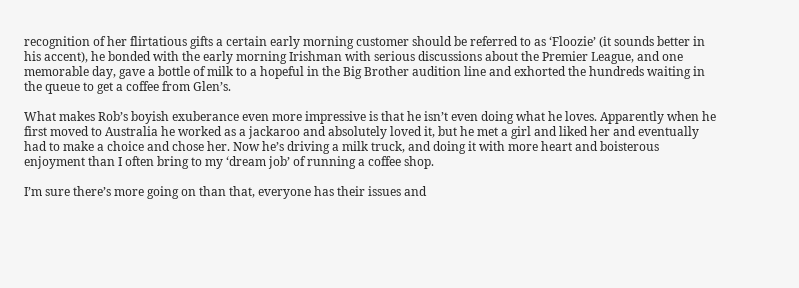recognition of her flirtatious gifts a certain early morning customer should be referred to as ‘Floozie’ (it sounds better in his accent), he bonded with the early morning Irishman with serious discussions about the Premier League, and one memorable day, gave a bottle of milk to a hopeful in the Big Brother audition line and exhorted the hundreds waiting in the queue to get a coffee from Glen’s.

What makes Rob’s boyish exuberance even more impressive is that he isn’t even doing what he loves. Apparently when he first moved to Australia he worked as a jackaroo and absolutely loved it, but he met a girl and liked her and eventually had to make a choice and chose her. Now he’s driving a milk truck, and doing it with more heart and boisterous enjoyment than I often bring to my ‘dream job’ of running a coffee shop.

I’m sure there’s more going on than that, everyone has their issues and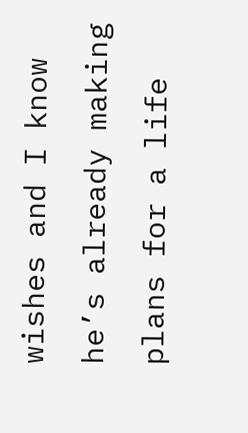wishes and I know he’s already making plans for a life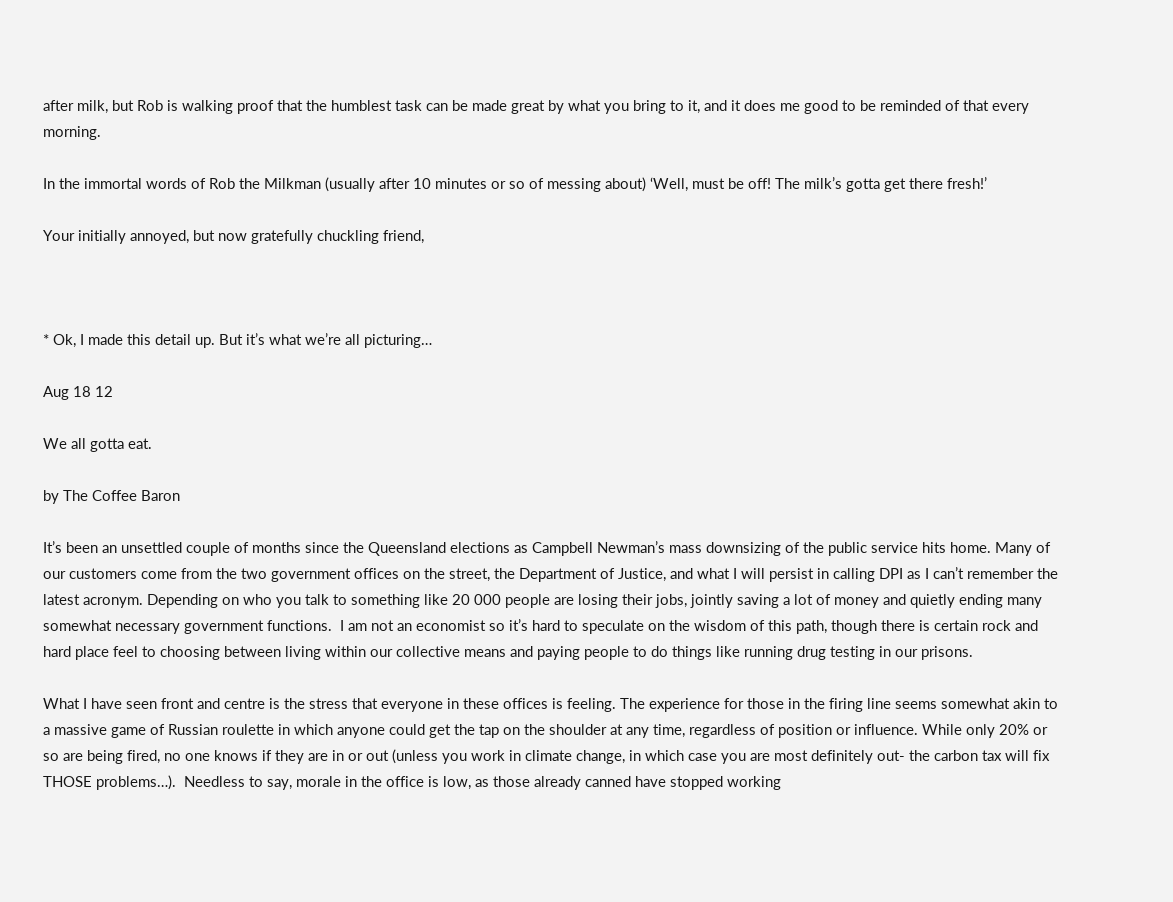after milk, but Rob is walking proof that the humblest task can be made great by what you bring to it, and it does me good to be reminded of that every morning.

In the immortal words of Rob the Milkman (usually after 10 minutes or so of messing about) ‘Well, must be off! The milk’s gotta get there fresh!’

Your initially annoyed, but now gratefully chuckling friend,



* Ok, I made this detail up. But it’s what we’re all picturing…

Aug 18 12

We all gotta eat.

by The Coffee Baron

It’s been an unsettled couple of months since the Queensland elections as Campbell Newman’s mass downsizing of the public service hits home. Many of our customers come from the two government offices on the street, the Department of Justice, and what I will persist in calling DPI as I can’t remember the latest acronym. Depending on who you talk to something like 20 000 people are losing their jobs, jointly saving a lot of money and quietly ending many somewhat necessary government functions.  I am not an economist so it’s hard to speculate on the wisdom of this path, though there is certain rock and hard place feel to choosing between living within our collective means and paying people to do things like running drug testing in our prisons.

What I have seen front and centre is the stress that everyone in these offices is feeling. The experience for those in the firing line seems somewhat akin to a massive game of Russian roulette in which anyone could get the tap on the shoulder at any time, regardless of position or influence. While only 20% or so are being fired, no one knows if they are in or out (unless you work in climate change, in which case you are most definitely out- the carbon tax will fix THOSE problems…).  Needless to say, morale in the office is low, as those already canned have stopped working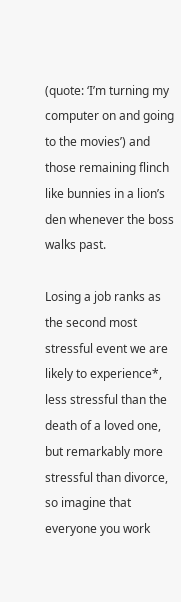(quote: ‘I’m turning my computer on and going to the movies’) and those remaining flinch like bunnies in a lion’s den whenever the boss walks past.

Losing a job ranks as the second most stressful event we are likely to experience*, less stressful than the death of a loved one, but remarkably more stressful than divorce, so imagine that everyone you work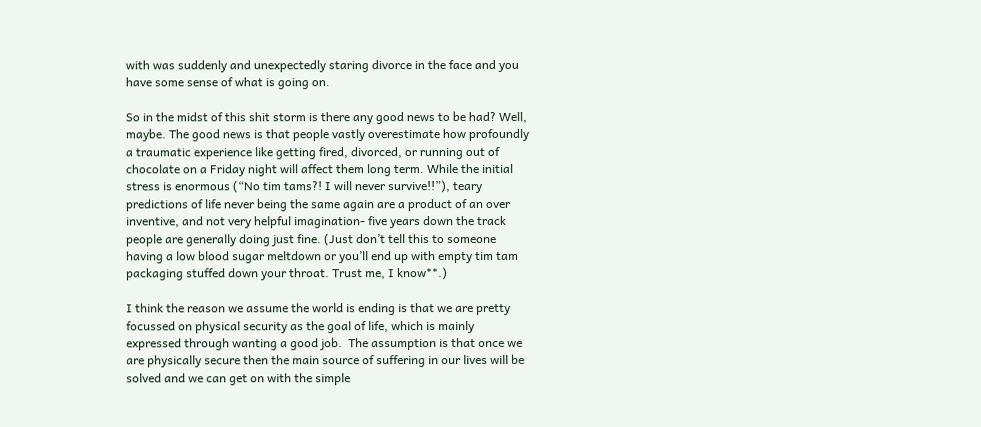with was suddenly and unexpectedly staring divorce in the face and you have some sense of what is going on.

So in the midst of this shit storm is there any good news to be had? Well, maybe. The good news is that people vastly overestimate how profoundly a traumatic experience like getting fired, divorced, or running out of chocolate on a Friday night will affect them long term. While the initial stress is enormous (“No tim tams?! I will never survive!!”), teary predictions of life never being the same again are a product of an over inventive, and not very helpful imagination- five years down the track people are generally doing just fine. (Just don’t tell this to someone having a low blood sugar meltdown or you’ll end up with empty tim tam packaging stuffed down your throat. Trust me, I know**.)

I think the reason we assume the world is ending is that we are pretty focussed on physical security as the goal of life, which is mainly expressed through wanting a good job.  The assumption is that once we are physically secure then the main source of suffering in our lives will be solved and we can get on with the simple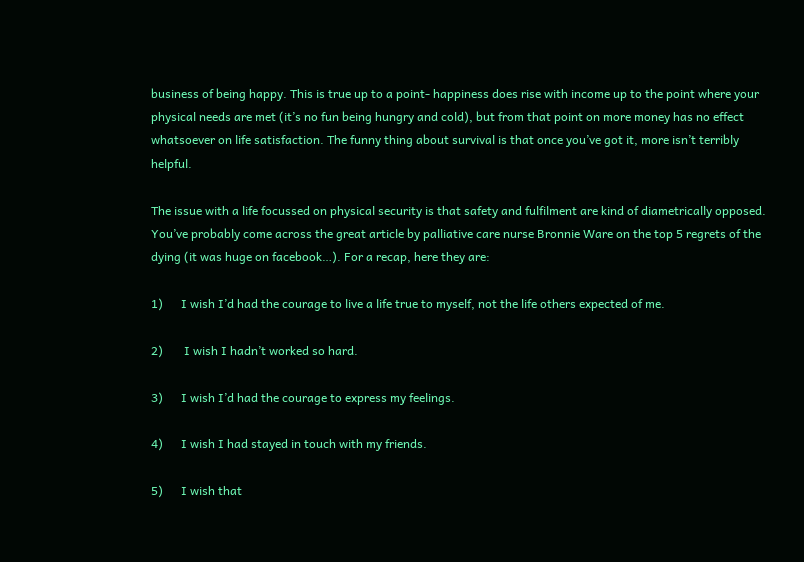business of being happy. This is true up to a point- happiness does rise with income up to the point where your physical needs are met (it’s no fun being hungry and cold), but from that point on more money has no effect whatsoever on life satisfaction. The funny thing about survival is that once you’ve got it, more isn’t terribly helpful.

The issue with a life focussed on physical security is that safety and fulfilment are kind of diametrically opposed. You’ve probably come across the great article by palliative care nurse Bronnie Ware on the top 5 regrets of the dying (it was huge on facebook…). For a recap, here they are:

1)      I wish I’d had the courage to live a life true to myself, not the life others expected of me.

2)       I wish I hadn’t worked so hard.

3)      I wish I’d had the courage to express my feelings.

4)      I wish I had stayed in touch with my friends.

5)      I wish that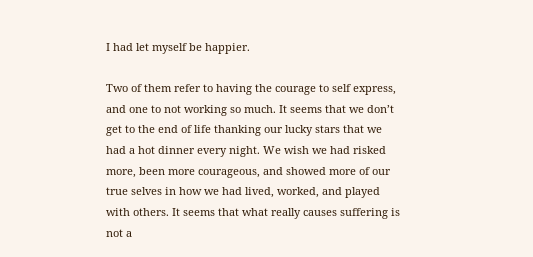I had let myself be happier.

Two of them refer to having the courage to self express, and one to not working so much. It seems that we don’t get to the end of life thanking our lucky stars that we had a hot dinner every night. We wish we had risked more, been more courageous, and showed more of our true selves in how we had lived, worked, and played with others. It seems that what really causes suffering is not a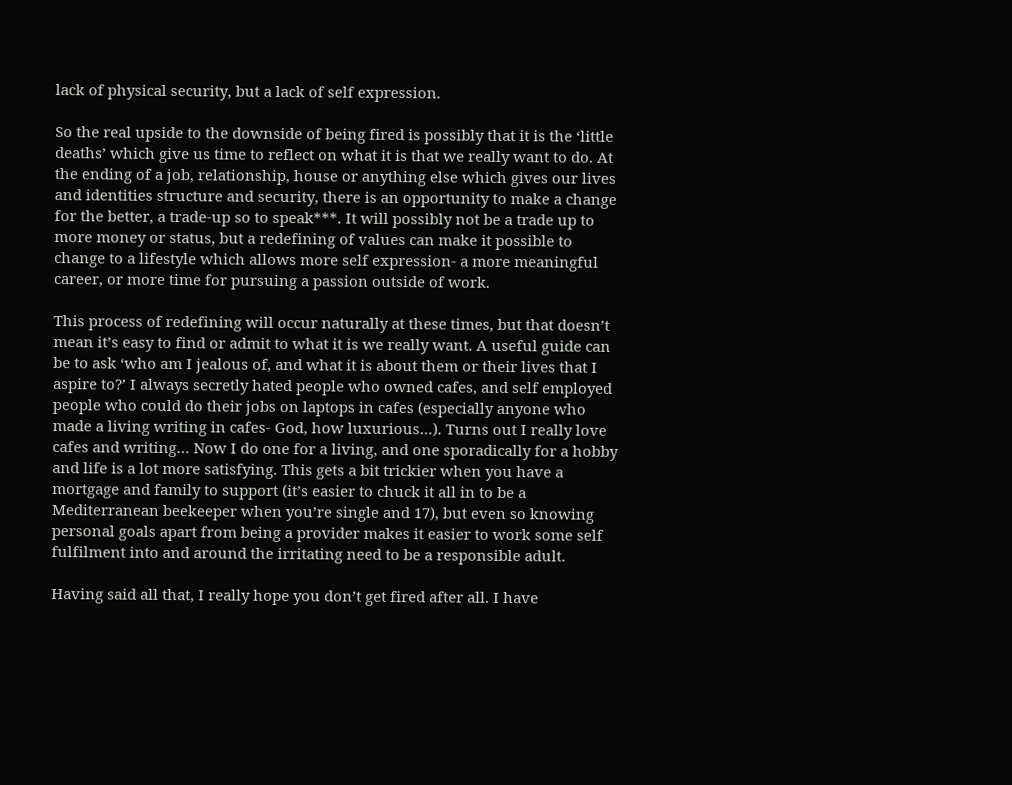lack of physical security, but a lack of self expression.

So the real upside to the downside of being fired is possibly that it is the ‘little deaths’ which give us time to reflect on what it is that we really want to do. At the ending of a job, relationship, house or anything else which gives our lives and identities structure and security, there is an opportunity to make a change for the better, a trade-up so to speak***. It will possibly not be a trade up to more money or status, but a redefining of values can make it possible to change to a lifestyle which allows more self expression- a more meaningful career, or more time for pursuing a passion outside of work.

This process of redefining will occur naturally at these times, but that doesn’t mean it’s easy to find or admit to what it is we really want. A useful guide can be to ask ‘who am I jealous of, and what it is about them or their lives that I aspire to?’ I always secretly hated people who owned cafes, and self employed people who could do their jobs on laptops in cafes (especially anyone who made a living writing in cafes- God, how luxurious…). Turns out I really love cafes and writing… Now I do one for a living, and one sporadically for a hobby and life is a lot more satisfying. This gets a bit trickier when you have a mortgage and family to support (it’s easier to chuck it all in to be a Mediterranean beekeeper when you’re single and 17), but even so knowing personal goals apart from being a provider makes it easier to work some self fulfilment into and around the irritating need to be a responsible adult.

Having said all that, I really hope you don’t get fired after all. I have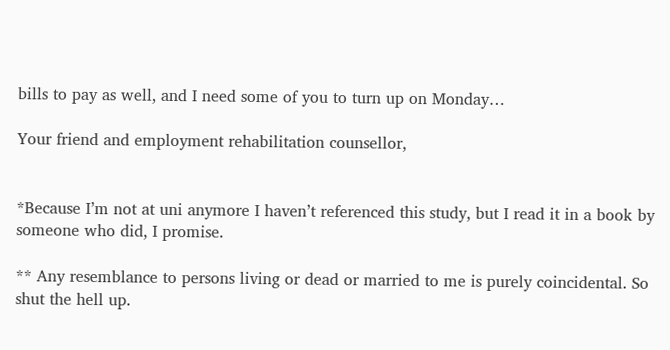bills to pay as well, and I need some of you to turn up on Monday…

Your friend and employment rehabilitation counsellor,


*Because I’m not at uni anymore I haven’t referenced this study, but I read it in a book by someone who did, I promise.

** Any resemblance to persons living or dead or married to me is purely coincidental. So shut the hell up.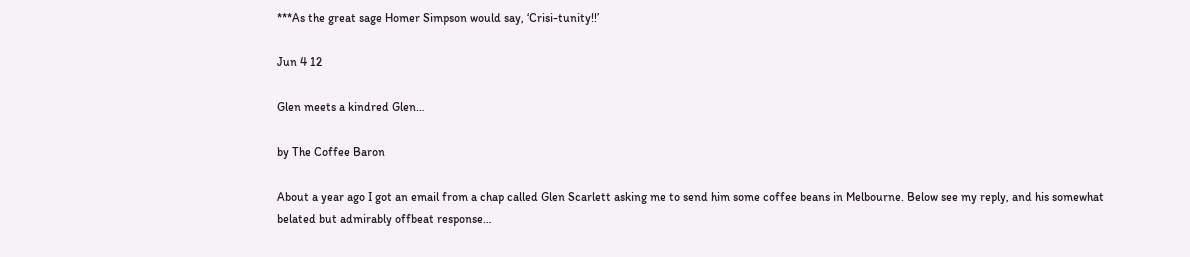***As the great sage Homer Simpson would say, ‘Crisi-tunity!!’

Jun 4 12

Glen meets a kindred Glen…

by The Coffee Baron

About a year ago I got an email from a chap called Glen Scarlett asking me to send him some coffee beans in Melbourne. Below see my reply, and his somewhat belated but admirably offbeat response…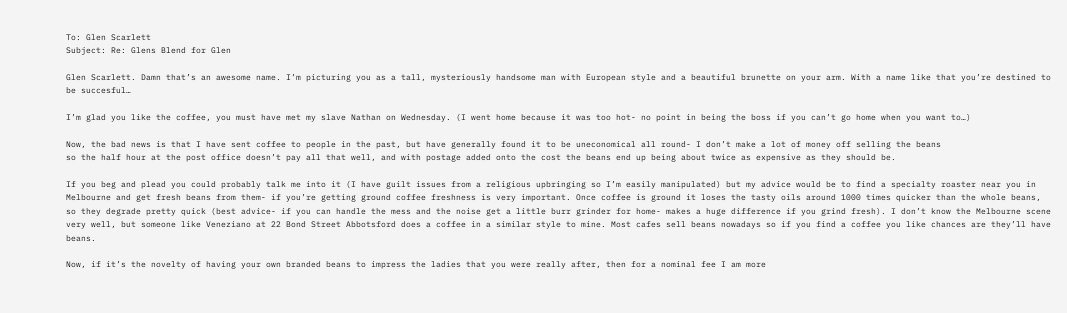To: Glen Scarlett
Subject: Re: Glens Blend for Glen

Glen Scarlett. Damn that’s an awesome name. I’m picturing you as a tall, mysteriously handsome man with European style and a beautiful brunette on your arm. With a name like that you’re destined to be succesful…

I’m glad you like the coffee, you must have met my slave Nathan on Wednesday. (I went home because it was too hot- no point in being the boss if you can’t go home when you want to…)

Now, the bad news is that I have sent coffee to people in the past, but have generally found it to be uneconomical all round- I don’t make a lot of money off selling the beans
so the half hour at the post office doesn’t pay all that well, and with postage added onto the cost the beans end up being about twice as expensive as they should be.

If you beg and plead you could probably talk me into it (I have guilt issues from a religious upbringing so I’m easily manipulated) but my advice would be to find a specialty roaster near you in Melbourne and get fresh beans from them- if you’re getting ground coffee freshness is very important. Once coffee is ground it loses the tasty oils around 1000 times quicker than the whole beans, so they degrade pretty quick (best advice- if you can handle the mess and the noise get a little burr grinder for home- makes a huge difference if you grind fresh). I don’t know the Melbourne scene very well, but someone like Veneziano at 22 Bond Street Abbotsford does a coffee in a similar style to mine. Most cafes sell beans nowadays so if you find a coffee you like chances are they’ll have beans.

Now, if it’s the novelty of having your own branded beans to impress the ladies that you were really after, then for a nominal fee I am more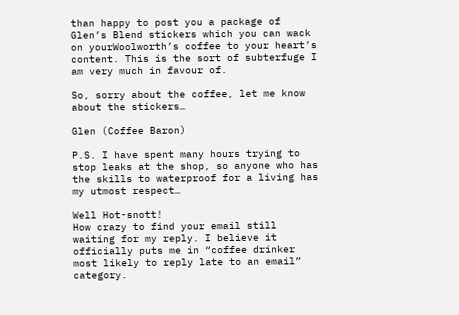than happy to post you a package of Glen’s Blend stickers which you can wack on yourWoolworth’s coffee to your heart’s content. This is the sort of subterfuge I am very much in favour of.

So, sorry about the coffee, let me know about the stickers…

Glen (Coffee Baron)

P.S. I have spent many hours trying to stop leaks at the shop, so anyone who has the skills to waterproof for a living has my utmost respect…

Well Hot-snott!
How crazy to find your email still waiting for my reply. I believe it officially puts me in “coffee drinker most likely to reply late to an email” category.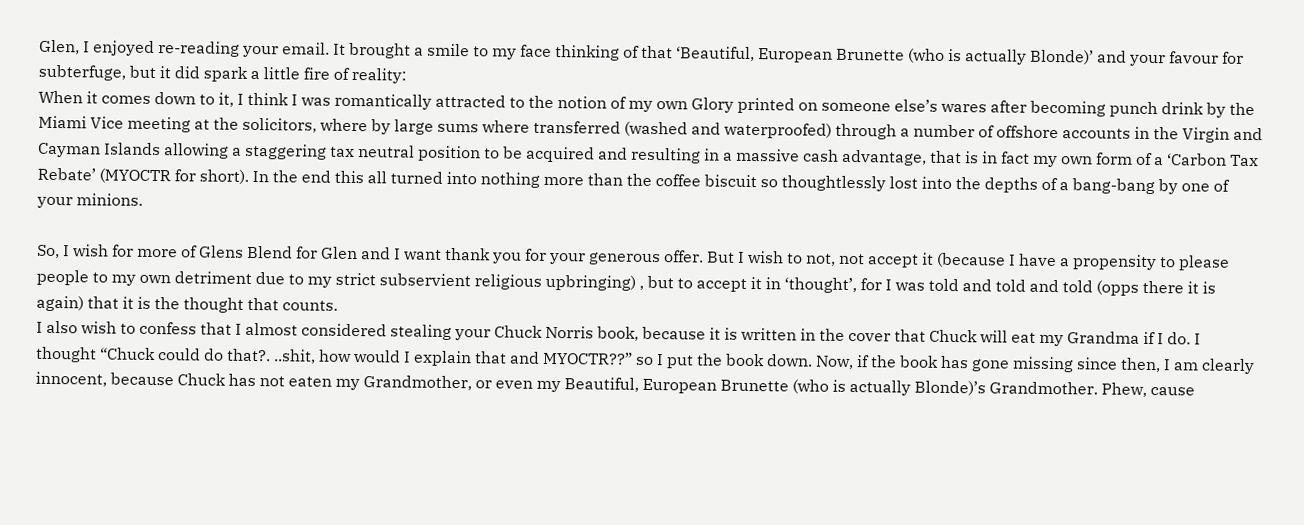Glen, I enjoyed re-reading your email. It brought a smile to my face thinking of that ‘Beautiful, European Brunette (who is actually Blonde)’ and your favour for subterfuge, but it did spark a little fire of reality:
When it comes down to it, I think I was romantically attracted to the notion of my own Glory printed on someone else’s wares after becoming punch drink by the Miami Vice meeting at the solicitors, where by large sums where transferred (washed and waterproofed) through a number of offshore accounts in the Virgin and Cayman Islands allowing a staggering tax neutral position to be acquired and resulting in a massive cash advantage, that is in fact my own form of a ‘Carbon Tax Rebate’ (MYOCTR for short). In the end this all turned into nothing more than the coffee biscuit so thoughtlessly lost into the depths of a bang-bang by one of your minions.

So, I wish for more of Glens Blend for Glen and I want thank you for your generous offer. But I wish to not, not accept it (because I have a propensity to please people to my own detriment due to my strict subservient religious upbringing) , but to accept it in ‘thought’, for I was told and told and told (opps there it is again) that it is the thought that counts.
I also wish to confess that I almost considered stealing your Chuck Norris book, because it is written in the cover that Chuck will eat my Grandma if I do. I thought “Chuck could do that?. ..shit, how would I explain that and MYOCTR??” so I put the book down. Now, if the book has gone missing since then, I am clearly innocent, because Chuck has not eaten my Grandmother, or even my Beautiful, European Brunette (who is actually Blonde)’s Grandmother. Phew, cause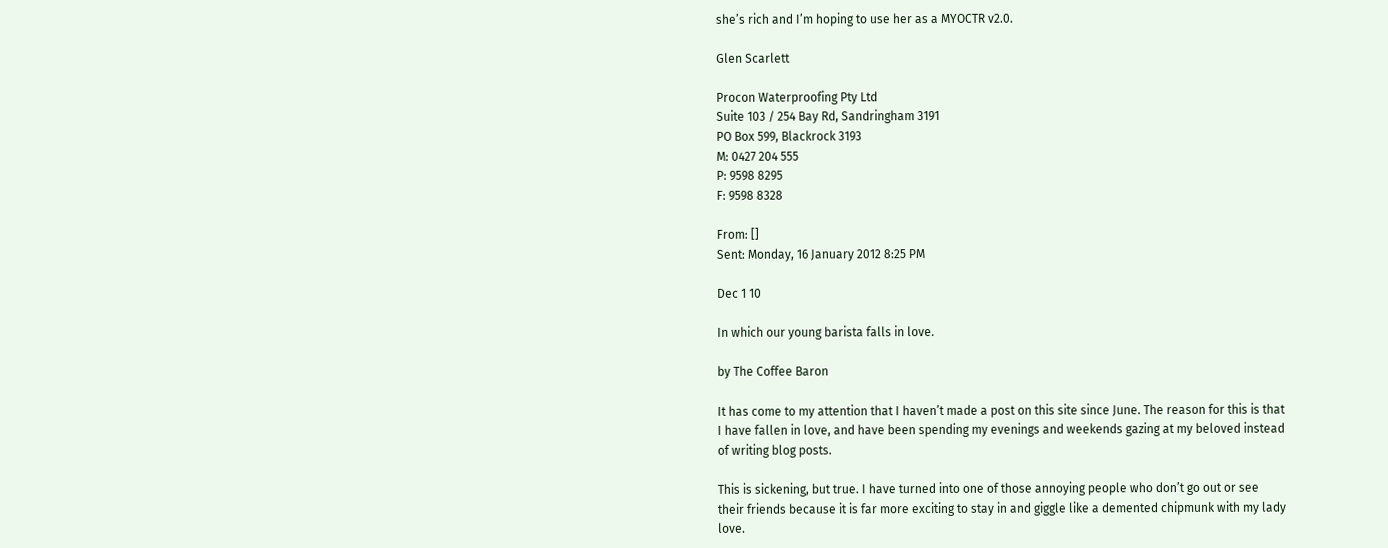she’s rich and I’m hoping to use her as a MYOCTR v2.0.

Glen Scarlett

Procon Waterproofing Pty Ltd
Suite 103 / 254 Bay Rd, Sandringham 3191
PO Box 599, Blackrock 3193
M: 0427 204 555
P: 9598 8295
F: 9598 8328

From: []
Sent: Monday, 16 January 2012 8:25 PM

Dec 1 10

In which our young barista falls in love.

by The Coffee Baron

It has come to my attention that I haven’t made a post on this site since June. The reason for this is that I have fallen in love, and have been spending my evenings and weekends gazing at my beloved instead of writing blog posts.

This is sickening, but true. I have turned into one of those annoying people who don’t go out or see their friends because it is far more exciting to stay in and giggle like a demented chipmunk with my lady love.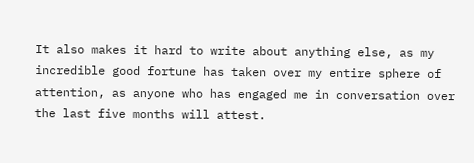It also makes it hard to write about anything else, as my incredible good fortune has taken over my entire sphere of attention, as anyone who has engaged me in conversation over the last five months will attest.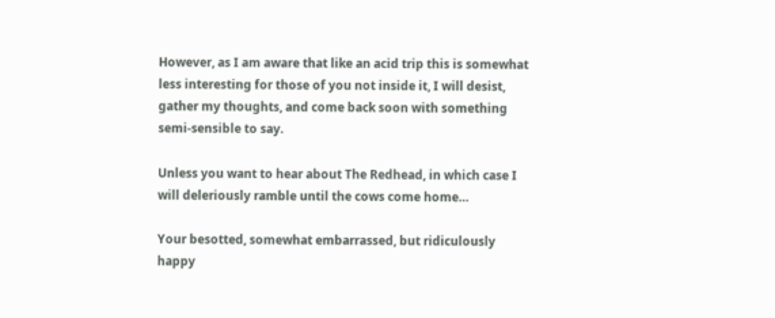However, as I am aware that like an acid trip this is somewhat less interesting for those of you not inside it, I will desist, gather my thoughts, and come back soon with something semi-sensible to say.

Unless you want to hear about The Redhead, in which case I will deleriously ramble until the cows come home…

Your besotted, somewhat embarrassed, but ridiculously happy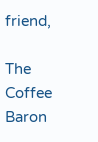friend,

The Coffee Baron